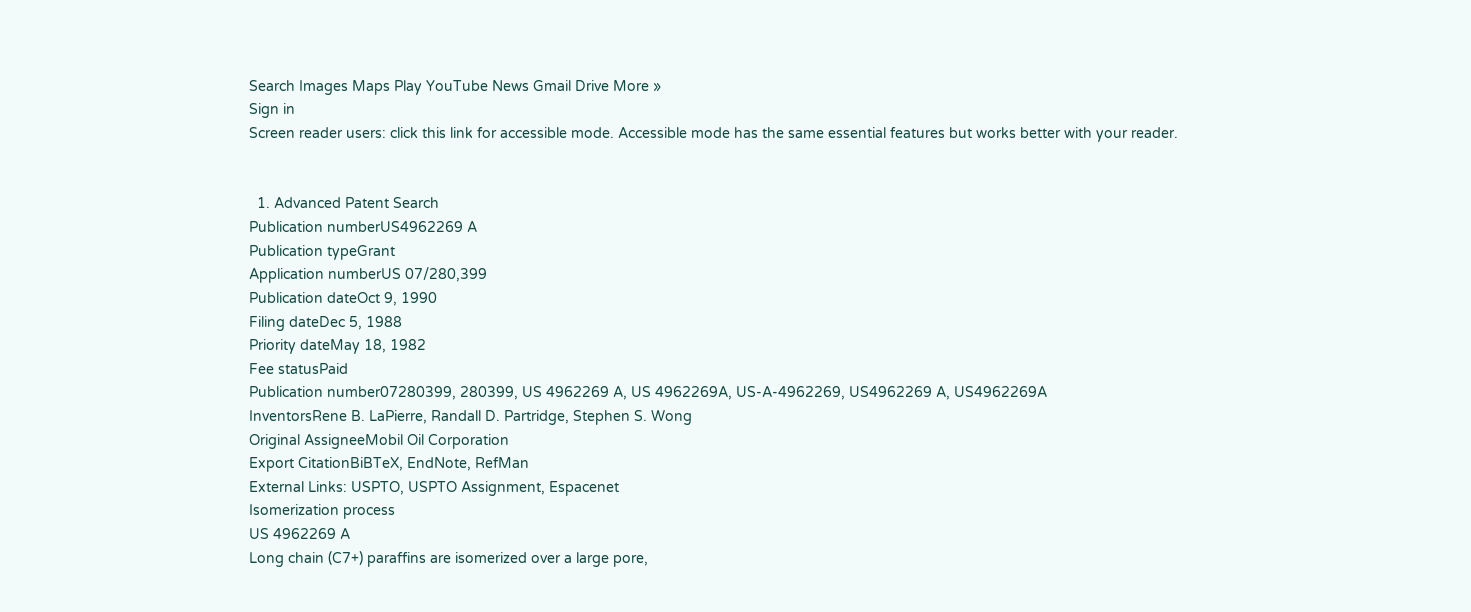Search Images Maps Play YouTube News Gmail Drive More »
Sign in
Screen reader users: click this link for accessible mode. Accessible mode has the same essential features but works better with your reader.


  1. Advanced Patent Search
Publication numberUS4962269 A
Publication typeGrant
Application numberUS 07/280,399
Publication dateOct 9, 1990
Filing dateDec 5, 1988
Priority dateMay 18, 1982
Fee statusPaid
Publication number07280399, 280399, US 4962269 A, US 4962269A, US-A-4962269, US4962269 A, US4962269A
InventorsRene B. LaPierre, Randall D. Partridge, Stephen S. Wong
Original AssigneeMobil Oil Corporation
Export CitationBiBTeX, EndNote, RefMan
External Links: USPTO, USPTO Assignment, Espacenet
Isomerization process
US 4962269 A
Long chain (C7+) paraffins are isomerized over a large pore,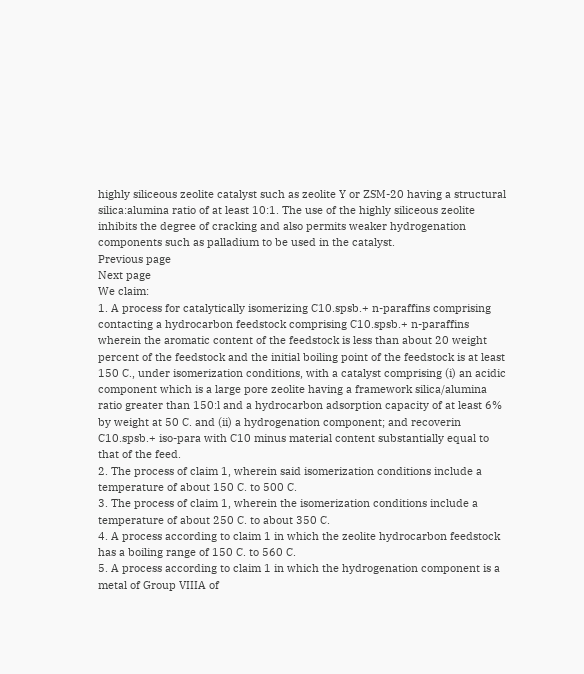highly siliceous zeolite catalyst such as zeolite Y or ZSM-20 having a structural silica:alumina ratio of at least 10:1. The use of the highly siliceous zeolite inhibits the degree of cracking and also permits weaker hydrogenation components such as palladium to be used in the catalyst.
Previous page
Next page
We claim:
1. A process for catalytically isomerizing C10.spsb.+ n-paraffins comprising contacting a hydrocarbon feedstock comprising C10.spsb.+ n-paraffins wherein the aromatic content of the feedstock is less than about 20 weight percent of the feedstock and the initial boiling point of the feedstock is at least 150 C., under isomerization conditions, with a catalyst comprising (i) an acidic component which is a large pore zeolite having a framework silica/alumina ratio greater than 150:l and a hydrocarbon adsorption capacity of at least 6% by weight at 50 C. and (ii) a hydrogenation component; and recoverin C10.spsb.+ iso-para with C10 minus material content substantially equal to that of the feed.
2. The process of claim 1, wherein said isomerization conditions include a temperature of about 150 C. to 500 C.
3. The process of claim 1, wherein the isomerization conditions include a temperature of about 250 C. to about 350 C.
4. A process according to claim 1 in which the zeolite hydrocarbon feedstock has a boiling range of 150 C. to 560 C.
5. A process according to claim 1 in which the hydrogenation component is a metal of Group VIIIA of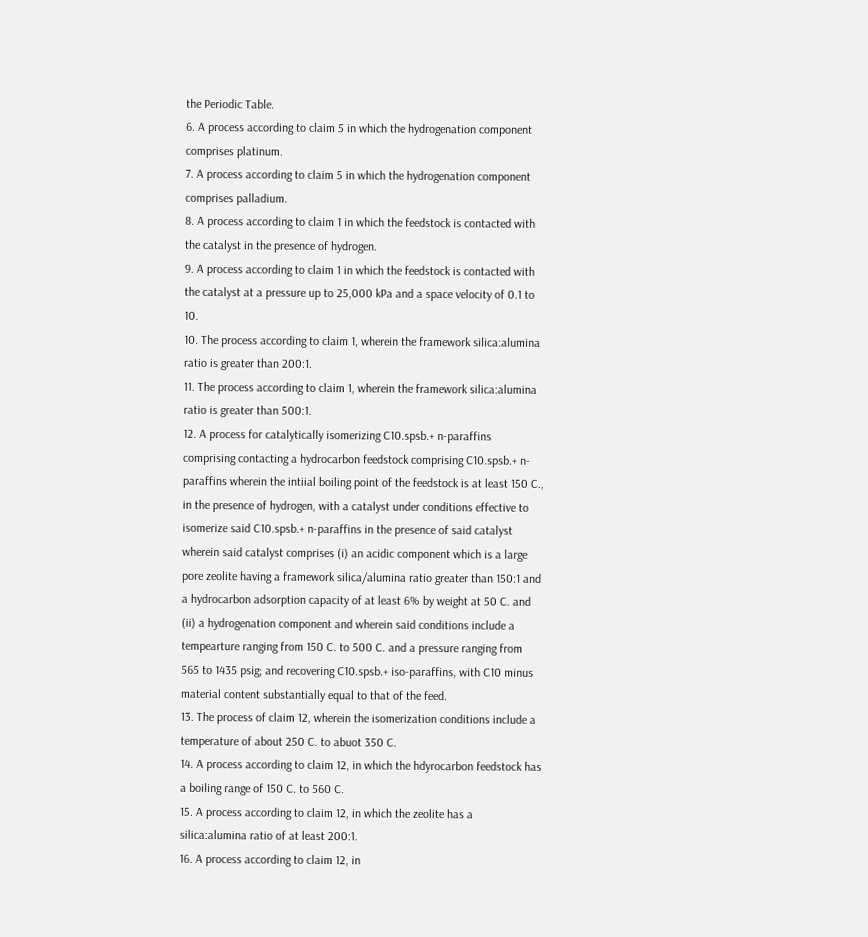the Periodic Table.
6. A process according to claim 5 in which the hydrogenation component comprises platinum.
7. A process according to claim 5 in which the hydrogenation component comprises palladium.
8. A process according to claim 1 in which the feedstock is contacted with the catalyst in the presence of hydrogen.
9. A process according to claim 1 in which the feedstock is contacted with the catalyst at a pressure up to 25,000 kPa and a space velocity of 0.1 to 10.
10. The process according to claim 1, wherein the framework silica:alumina ratio is greater than 200:1.
11. The process according to claim 1, wherein the framework silica:alumina ratio is greater than 500:1.
12. A process for catalytically isomerizing C10.spsb.+ n-paraffins comprising contacting a hydrocarbon feedstock comprising C10.spsb.+ n-paraffins wherein the intiial boiling point of the feedstock is at least 150 C., in the presence of hydrogen, with a catalyst under conditions effective to isomerize said C10.spsb.+ n-paraffins in the presence of said catalyst wherein said catalyst comprises (i) an acidic component which is a large pore zeolite having a framework silica/alumina ratio greater than 150:1 and a hydrocarbon adsorption capacity of at least 6% by weight at 50 C. and (ii) a hydrogenation component and wherein said conditions include a tempearture ranging from 150 C. to 500 C. and a pressure ranging from 565 to 1435 psig; and recovering C10.spsb.+ iso-paraffins, with C10 minus material content substantially equal to that of the feed.
13. The process of claim 12, wherein the isomerization conditions include a temperature of about 250 C. to abuot 350 C.
14. A process according to claim 12, in which the hdyrocarbon feedstock has a boiling range of 150 C. to 560 C.
15. A process according to claim 12, in which the zeolite has a silica:alumina ratio of at least 200:1.
16. A process according to claim 12, in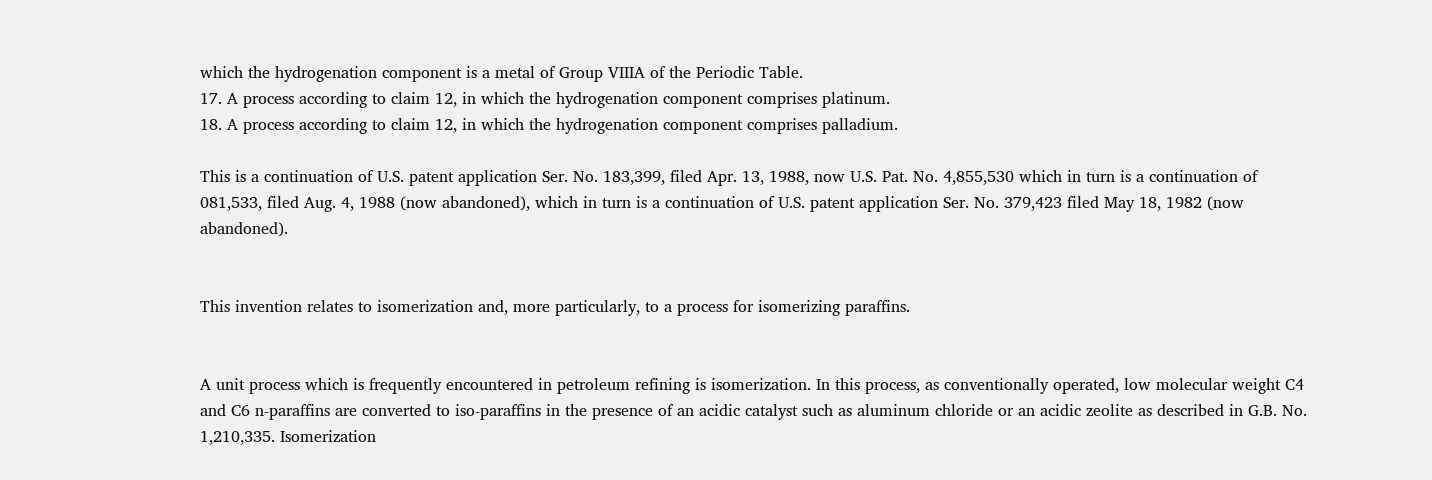which the hydrogenation component is a metal of Group VIIIA of the Periodic Table.
17. A process according to claim 12, in which the hydrogenation component comprises platinum.
18. A process according to claim 12, in which the hydrogenation component comprises palladium.

This is a continuation of U.S. patent application Ser. No. 183,399, filed Apr. 13, 1988, now U.S. Pat. No. 4,855,530 which in turn is a continuation of 081,533, filed Aug. 4, 1988 (now abandoned), which in turn is a continuation of U.S. patent application Ser. No. 379,423 filed May 18, 1982 (now abandoned).


This invention relates to isomerization and, more particularly, to a process for isomerizing paraffins.


A unit process which is frequently encountered in petroleum refining is isomerization. In this process, as conventionally operated, low molecular weight C4 and C6 n-paraffins are converted to iso-paraffins in the presence of an acidic catalyst such as aluminum chloride or an acidic zeolite as described in G.B. No. 1,210,335. Isomerization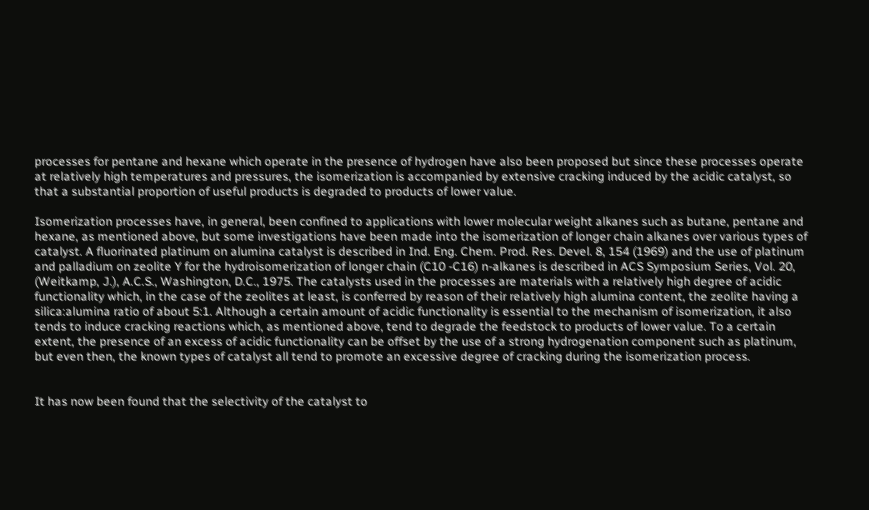processes for pentane and hexane which operate in the presence of hydrogen have also been proposed but since these processes operate at relatively high temperatures and pressures, the isomerization is accompanied by extensive cracking induced by the acidic catalyst, so that a substantial proportion of useful products is degraded to products of lower value.

Isomerization processes have, in general, been confined to applications with lower molecular weight alkanes such as butane, pentane and hexane, as mentioned above, but some investigations have been made into the isomerization of longer chain alkanes over various types of catalyst. A fluorinated platinum on alumina catalyst is described in Ind. Eng. Chem. Prod. Res. Devel. 8, 154 (1969) and the use of platinum and palladium on zeolite Y for the hydroisomerization of longer chain (C10 -C16) n-alkanes is described in ACS Symposium Series, Vol. 20, (Weitkamp, J.), A.C.S., Washington, D.C., 1975. The catalysts used in the processes are materials with a relatively high degree of acidic functionality which, in the case of the zeolites at least, is conferred by reason of their relatively high alumina content, the zeolite having a silica:alumina ratio of about 5:1. Although a certain amount of acidic functionality is essential to the mechanism of isomerization, it also tends to induce cracking reactions which, as mentioned above, tend to degrade the feedstock to products of lower value. To a certain extent, the presence of an excess of acidic functionality can be offset by the use of a strong hydrogenation component such as platinum, but even then, the known types of catalyst all tend to promote an excessive degree of cracking during the isomerization process.


It has now been found that the selectivity of the catalyst to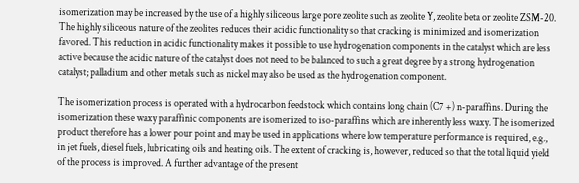isomerization may be increased by the use of a highly siliceous large pore zeolite such as zeolite Y, zeolite beta or zeolite ZSM-20. The highly siliceous nature of the zeolites reduces their acidic functionality so that cracking is minimized and isomerization favored. This reduction in acidic functionality makes it possible to use hydrogenation components in the catalyst which are less active because the acidic nature of the catalyst does not need to be balanced to such a great degree by a strong hydrogenation catalyst; palladium and other metals such as nickel may also be used as the hydrogenation component.

The isomerization process is operated with a hydrocarbon feedstock which contains long chain (C7 +) n-paraffins. During the isomerization these waxy paraffinic components are isomerized to iso-paraffins which are inherently less waxy. The isomerized product therefore has a lower pour point and may be used in applications where low temperature performance is required, e.g., in jet fuels, diesel fuels, lubricating oils and heating oils. The extent of cracking is, however, reduced so that the total liquid yield of the process is improved. A further advantage of the present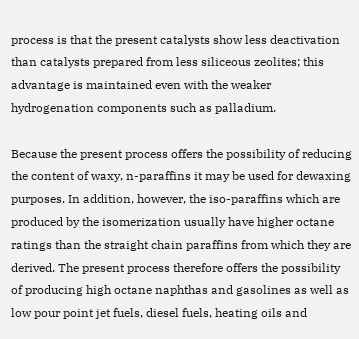process is that the present catalysts show less deactivation than catalysts prepared from less siliceous zeolites; this advantage is maintained even with the weaker hydrogenation components such as palladium.

Because the present process offers the possibility of reducing the content of waxy, n-paraffins it may be used for dewaxing purposes. In addition, however, the iso-paraffins which are produced by the isomerization usually have higher octane ratings than the straight chain paraffins from which they are derived. The present process therefore offers the possibility of producing high octane naphthas and gasolines as well as low pour point jet fuels, diesel fuels, heating oils and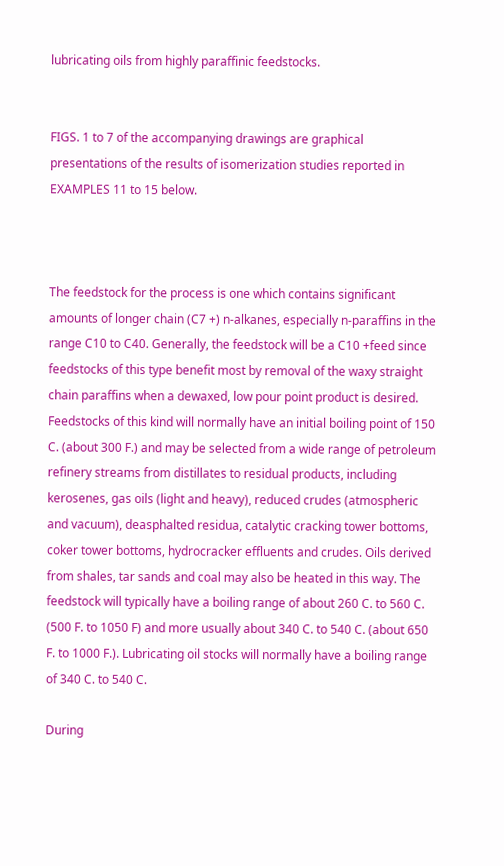lubricating oils from highly paraffinic feedstocks.


FIGS. 1 to 7 of the accompanying drawings are graphical presentations of the results of isomerization studies reported in EXAMPLES 11 to 15 below.



The feedstock for the process is one which contains significant amounts of longer chain (C7 +) n-alkanes, especially n-paraffins in the range C10 to C40. Generally, the feedstock will be a C10 +feed since feedstocks of this type benefit most by removal of the waxy straight chain paraffins when a dewaxed, low pour point product is desired. Feedstocks of this kind will normally have an initial boiling point of 150 C. (about 300 F.) and may be selected from a wide range of petroleum refinery streams from distillates to residual products, including kerosenes, gas oils (light and heavy), reduced crudes (atmospheric and vacuum), deasphalted residua, catalytic cracking tower bottoms, coker tower bottoms, hydrocracker effluents and crudes. Oils derived from shales, tar sands and coal may also be heated in this way. The feedstock will typically have a boiling range of about 260 C. to 560 C. (500 F. to 1050 F) and more usually about 340 C. to 540 C. (about 650 F. to 1000 F.). Lubricating oil stocks will normally have a boiling range of 340 C. to 540 C.

During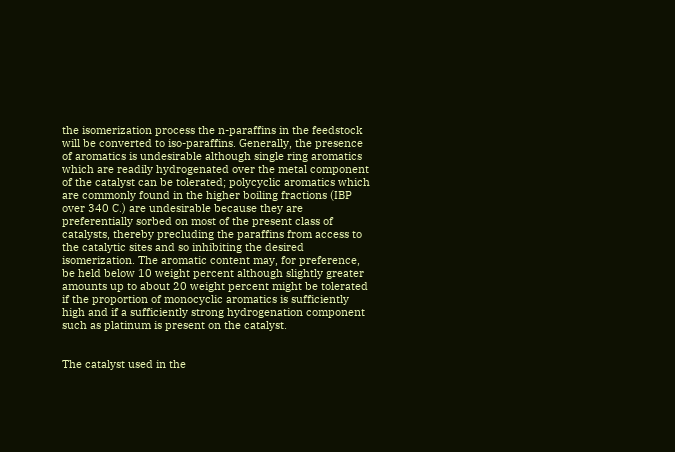the isomerization process the n-paraffins in the feedstock will be converted to iso-paraffins. Generally, the presence of aromatics is undesirable although single ring aromatics which are readily hydrogenated over the metal component of the catalyst can be tolerated; polycyclic aromatics which are commonly found in the higher boiling fractions (IBP over 340 C.) are undesirable because they are preferentially sorbed on most of the present class of catalysts, thereby precluding the paraffins from access to the catalytic sites and so inhibiting the desired isomerization. The aromatic content may, for preference, be held below 10 weight percent although slightly greater amounts up to about 20 weight percent might be tolerated if the proportion of monocyclic aromatics is sufficiently high and if a sufficiently strong hydrogenation component such as platinum is present on the catalyst.


The catalyst used in the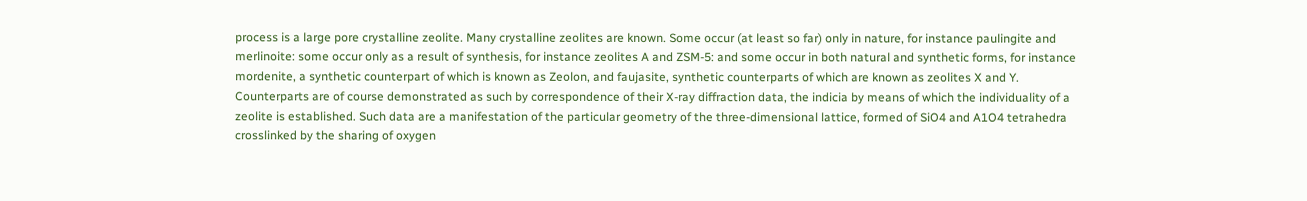process is a large pore crystalline zeolite. Many crystalline zeolites are known. Some occur (at least so far) only in nature, for instance paulingite and merlinoite: some occur only as a result of synthesis, for instance zeolites A and ZSM-5: and some occur in both natural and synthetic forms, for instance mordenite, a synthetic counterpart of which is known as Zeolon, and faujasite, synthetic counterparts of which are known as zeolites X and Y. Counterparts are of course demonstrated as such by correspondence of their X-ray diffraction data, the indicia by means of which the individuality of a zeolite is established. Such data are a manifestation of the particular geometry of the three-dimensional lattice, formed of SiO4 and A1O4 tetrahedra crosslinked by the sharing of oxygen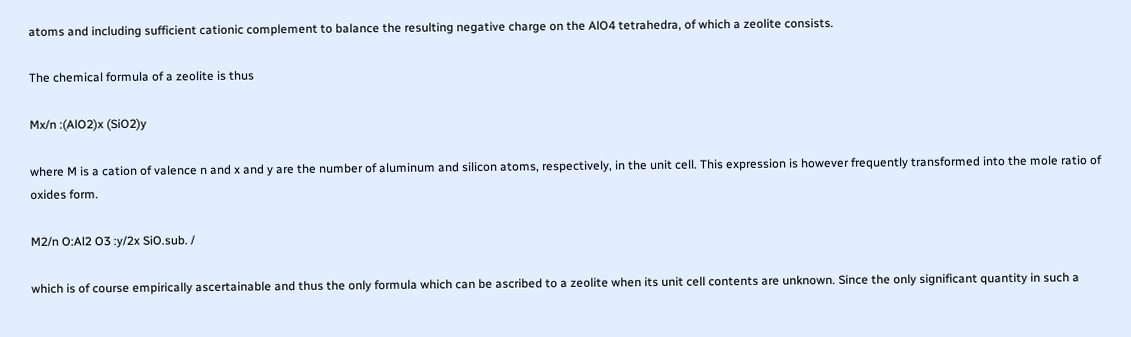atoms and including sufficient cationic complement to balance the resulting negative charge on the AlO4 tetrahedra, of which a zeolite consists.

The chemical formula of a zeolite is thus

Mx/n :(AlO2)x (SiO2)y

where M is a cation of valence n and x and y are the number of aluminum and silicon atoms, respectively, in the unit cell. This expression is however frequently transformed into the mole ratio of oxides form.

M2/n O:Al2 O3 :y/2x SiO.sub. /

which is of course empirically ascertainable and thus the only formula which can be ascribed to a zeolite when its unit cell contents are unknown. Since the only significant quantity in such a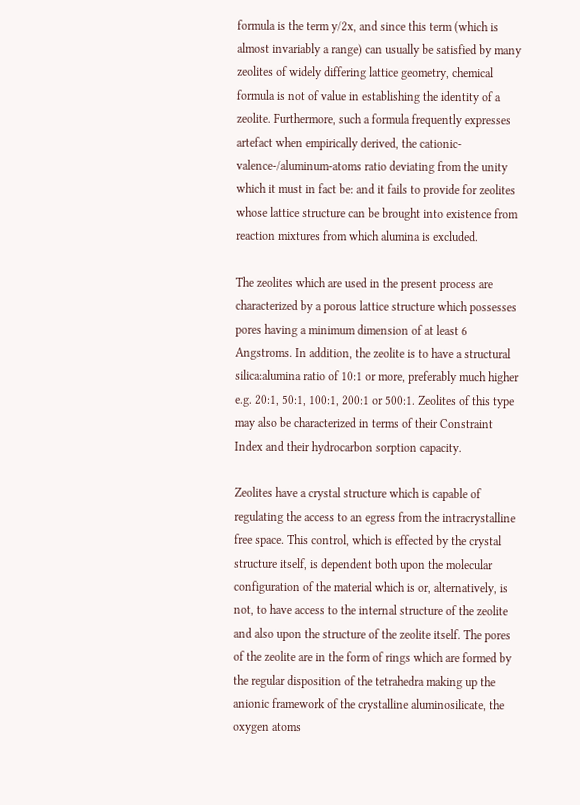formula is the term y/2x, and since this term (which is almost invariably a range) can usually be satisfied by many zeolites of widely differing lattice geometry, chemical formula is not of value in establishing the identity of a zeolite. Furthermore, such a formula frequently expresses artefact when empirically derived, the cationic-valence-/aluminum-atoms ratio deviating from the unity which it must in fact be: and it fails to provide for zeolites whose lattice structure can be brought into existence from reaction mixtures from which alumina is excluded.

The zeolites which are used in the present process are characterized by a porous lattice structure which possesses pores having a minimum dimension of at least 6 Angstroms. In addition, the zeolite is to have a structural silica:alumina ratio of 10:1 or more, preferably much higher e.g. 20:1, 50:1, 100:1, 200:1 or 500:1. Zeolites of this type may also be characterized in terms of their Constraint Index and their hydrocarbon sorption capacity.

Zeolites have a crystal structure which is capable of regulating the access to an egress from the intracrystalline free space. This control, which is effected by the crystal structure itself, is dependent both upon the molecular configuration of the material which is or, alternatively, is not, to have access to the internal structure of the zeolite and also upon the structure of the zeolite itself. The pores of the zeolite are in the form of rings which are formed by the regular disposition of the tetrahedra making up the anionic framework of the crystalline aluminosilicate, the oxygen atoms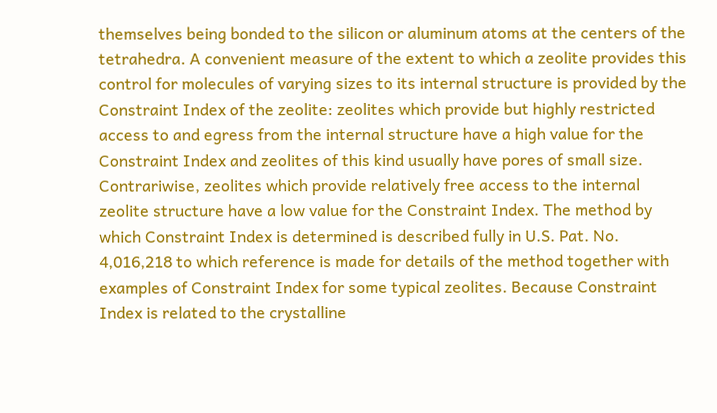themselves being bonded to the silicon or aluminum atoms at the centers of the tetrahedra. A convenient measure of the extent to which a zeolite provides this control for molecules of varying sizes to its internal structure is provided by the Constraint Index of the zeolite: zeolites which provide but highly restricted access to and egress from the internal structure have a high value for the Constraint Index and zeolites of this kind usually have pores of small size. Contrariwise, zeolites which provide relatively free access to the internal zeolite structure have a low value for the Constraint Index. The method by which Constraint Index is determined is described fully in U.S. Pat. No. 4,016,218 to which reference is made for details of the method together with examples of Constraint Index for some typical zeolites. Because Constraint Index is related to the crystalline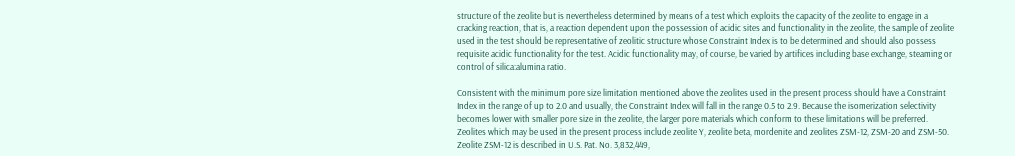structure of the zeolite but is nevertheless determined by means of a test which exploits the capacity of the zeolite to engage in a cracking reaction, that is, a reaction dependent upon the possession of acidic sites and functionality in the zeolite, the sample of zeolite used in the test should be representative of zeolitic structure whose Constraint Index is to be determined and should also possess requisite acidic functionality for the test. Acidic functionality may, of course, be varied by artifices including base exchange, steaming or control of silica:alumina ratio.

Consistent with the minimum pore size limitation mentioned above the zeolites used in the present process should have a Constraint Index in the range of up to 2.0 and usually, the Constraint Index will fall in the range 0.5 to 2.9. Because the isomerization selectivity becomes lower with smaller pore size in the zeolite, the larger pore materials which conform to these limitations will be preferred. Zeolites which may be used in the present process include zeolite Y, zeolite beta, mordenite and zeolites ZSM-12, ZSM-20 and ZSM-50. Zeolite ZSM-12 is described in U.S. Pat. No. 3,832,449,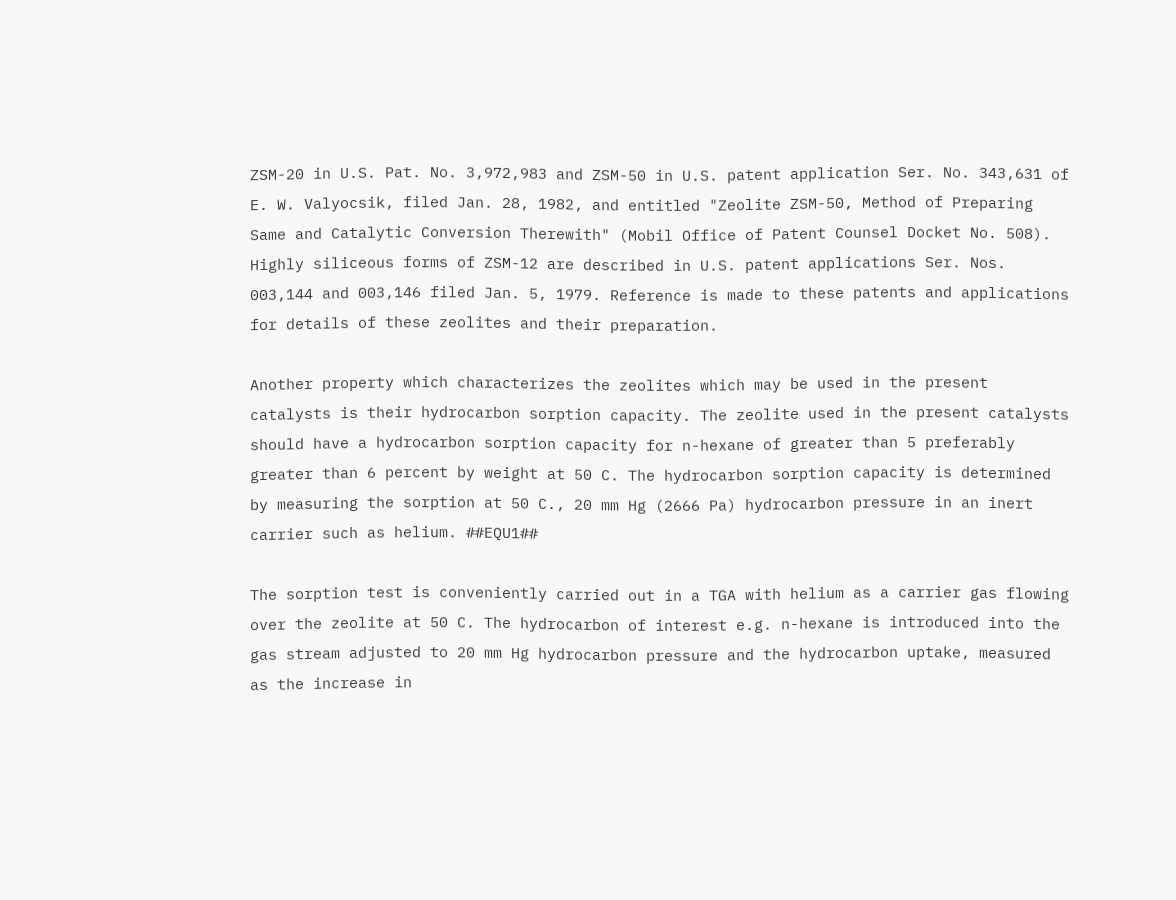ZSM-20 in U.S. Pat. No. 3,972,983 and ZSM-50 in U.S. patent application Ser. No. 343,631 of E. W. Valyocsik, filed Jan. 28, 1982, and entitled "Zeolite ZSM-50, Method of Preparing Same and Catalytic Conversion Therewith" (Mobil Office of Patent Counsel Docket No. 508). Highly siliceous forms of ZSM-12 are described in U.S. patent applications Ser. Nos. 003,144 and 003,146 filed Jan. 5, 1979. Reference is made to these patents and applications for details of these zeolites and their preparation.

Another property which characterizes the zeolites which may be used in the present catalysts is their hydrocarbon sorption capacity. The zeolite used in the present catalysts should have a hydrocarbon sorption capacity for n-hexane of greater than 5 preferably greater than 6 percent by weight at 50 C. The hydrocarbon sorption capacity is determined by measuring the sorption at 50 C., 20 mm Hg (2666 Pa) hydrocarbon pressure in an inert carrier such as helium. ##EQU1##

The sorption test is conveniently carried out in a TGA with helium as a carrier gas flowing over the zeolite at 50 C. The hydrocarbon of interest e.g. n-hexane is introduced into the gas stream adjusted to 20 mm Hg hydrocarbon pressure and the hydrocarbon uptake, measured as the increase in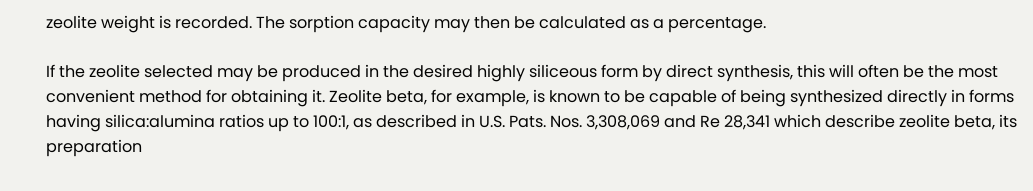zeolite weight is recorded. The sorption capacity may then be calculated as a percentage.

If the zeolite selected may be produced in the desired highly siliceous form by direct synthesis, this will often be the most convenient method for obtaining it. Zeolite beta, for example, is known to be capable of being synthesized directly in forms having silica:alumina ratios up to 100:1, as described in U.S. Pats. Nos. 3,308,069 and Re 28,341 which describe zeolite beta, its preparation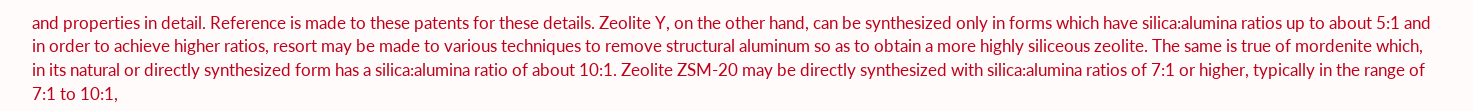and properties in detail. Reference is made to these patents for these details. Zeolite Y, on the other hand, can be synthesized only in forms which have silica:alumina ratios up to about 5:1 and in order to achieve higher ratios, resort may be made to various techniques to remove structural aluminum so as to obtain a more highly siliceous zeolite. The same is true of mordenite which, in its natural or directly synthesized form has a silica:alumina ratio of about 10:1. Zeolite ZSM-20 may be directly synthesized with silica:alumina ratios of 7:1 or higher, typically in the range of 7:1 to 10:1,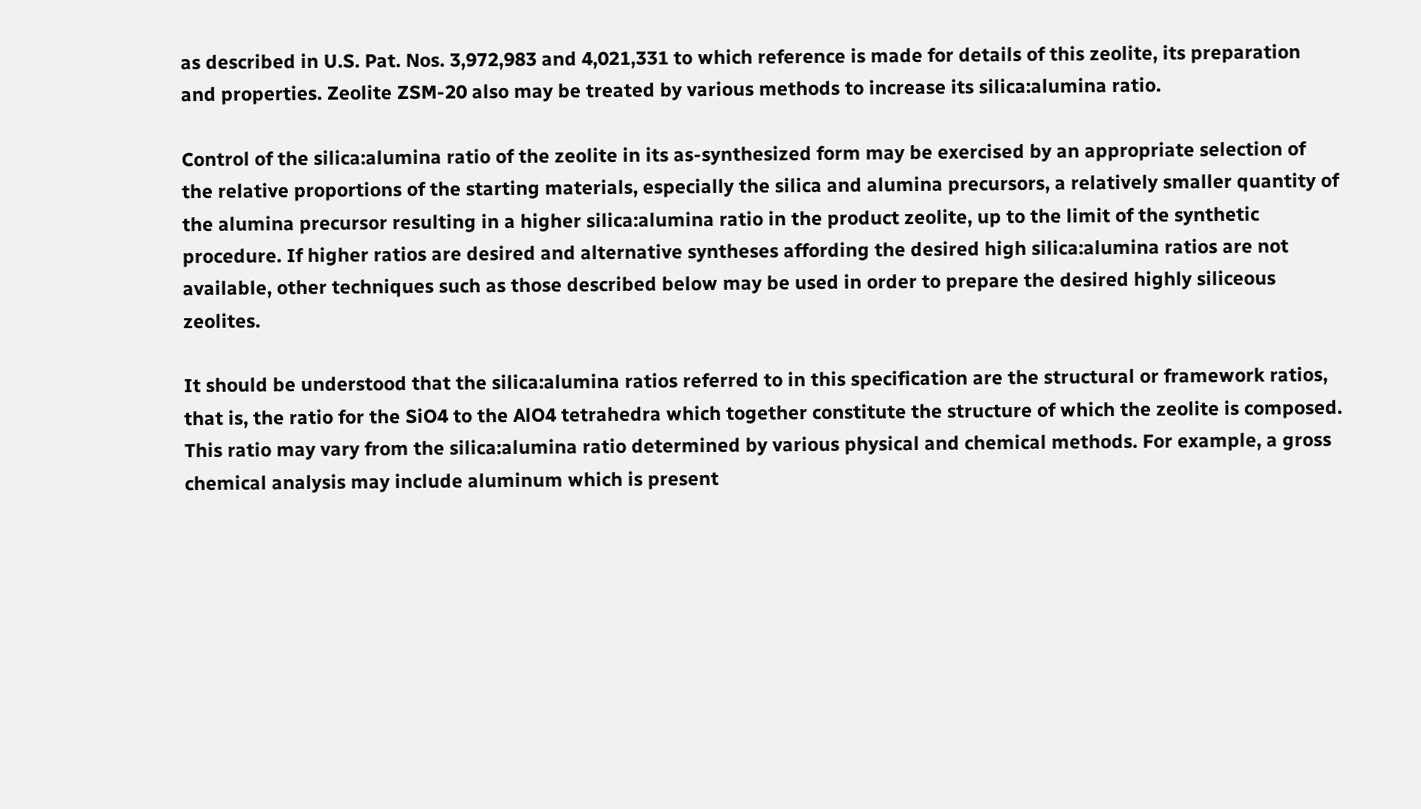as described in U.S. Pat. Nos. 3,972,983 and 4,021,331 to which reference is made for details of this zeolite, its preparation and properties. Zeolite ZSM-20 also may be treated by various methods to increase its silica:alumina ratio.

Control of the silica:alumina ratio of the zeolite in its as-synthesized form may be exercised by an appropriate selection of the relative proportions of the starting materials, especially the silica and alumina precursors, a relatively smaller quantity of the alumina precursor resulting in a higher silica:alumina ratio in the product zeolite, up to the limit of the synthetic procedure. If higher ratios are desired and alternative syntheses affording the desired high silica:alumina ratios are not available, other techniques such as those described below may be used in order to prepare the desired highly siliceous zeolites.

It should be understood that the silica:alumina ratios referred to in this specification are the structural or framework ratios, that is, the ratio for the SiO4 to the AlO4 tetrahedra which together constitute the structure of which the zeolite is composed. This ratio may vary from the silica:alumina ratio determined by various physical and chemical methods. For example, a gross chemical analysis may include aluminum which is present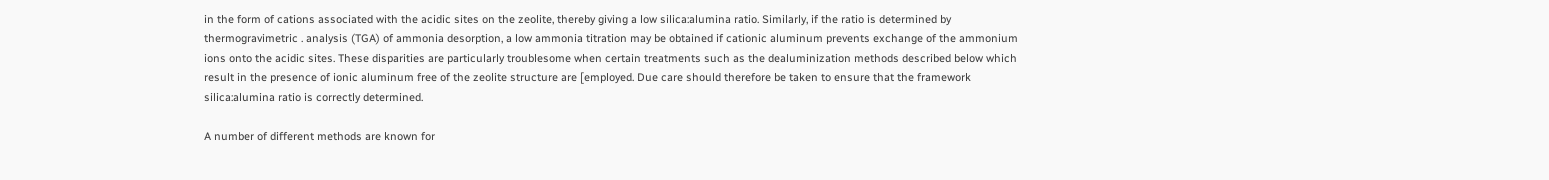in the form of cations associated with the acidic sites on the zeolite, thereby giving a low silica:alumina ratio. Similarly, if the ratio is determined by thermogravimetric . analysis (TGA) of ammonia desorption, a low ammonia titration may be obtained if cationic aluminum prevents exchange of the ammonium ions onto the acidic sites. These disparities are particularly troublesome when certain treatments such as the dealuminization methods described below which result in the presence of ionic aluminum free of the zeolite structure are [employed. Due care should therefore be taken to ensure that the framework silica:alumina ratio is correctly determined.

A number of different methods are known for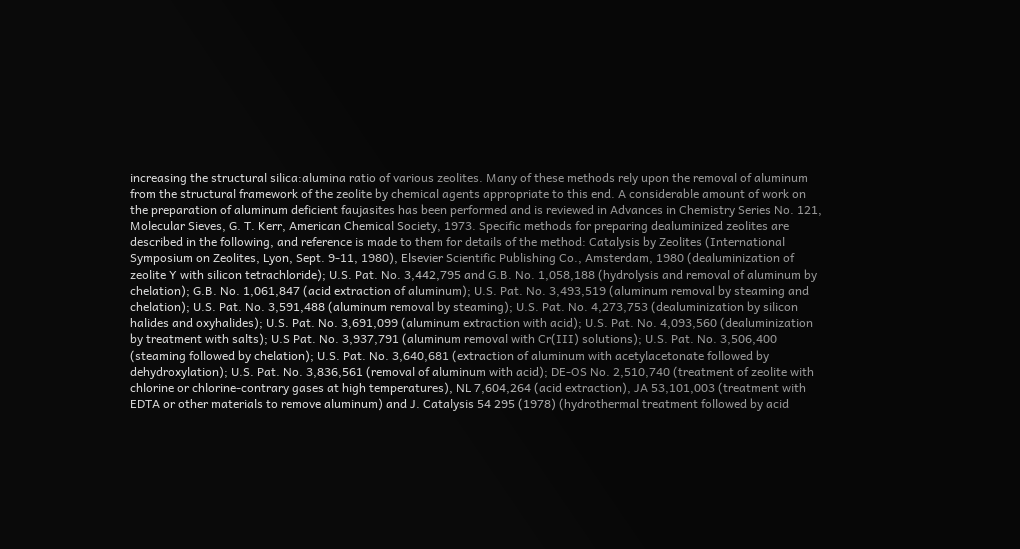increasing the structural silica:alumina ratio of various zeolites. Many of these methods rely upon the removal of aluminum from the structural framework of the zeolite by chemical agents appropriate to this end. A considerable amount of work on the preparation of aluminum deficient faujasites has been performed and is reviewed in Advances in Chemistry Series No. 121, Molecular Sieves, G. T. Kerr, American Chemical Society, 1973. Specific methods for preparing dealuminized zeolites are described in the following, and reference is made to them for details of the method: Catalysis by Zeolites (International Symposium on Zeolites, Lyon, Sept. 9-11, 1980), Elsevier Scientific Publishing Co., Amsterdam, 1980 (dealuminization of zeolite Y with silicon tetrachloride); U.S. Pat. No. 3,442,795 and G.B. No. 1,058,188 (hydrolysis and removal of aluminum by chelation); G.B. No. 1,061,847 (acid extraction of aluminum); U.S. Pat. No. 3,493,519 (aluminum removal by steaming and chelation); U.S. Pat. No. 3,591,488 (aluminum removal by steaming); U.S. Pat. No. 4,273,753 (dealuminization by silicon halides and oxyhalides); U.S. Pat. No. 3,691,099 (aluminum extraction with acid); U.S. Pat. No. 4,093,560 (dealuminization by treatment with salts); U.S Pat. No. 3,937,791 (aluminum removal with Cr(III) solutions); U.S. Pat. No. 3,506,400 (steaming followed by chelation); U.S. Pat. No. 3,640,681 (extraction of aluminum with acetylacetonate followed by dehydroxylation); U.S. Pat. No. 3,836,561 (removal of aluminum with acid); DE-OS No. 2,510,740 (treatment of zeolite with chlorine or chlorine-contrary gases at high temperatures), NL 7,604,264 (acid extraction), JA 53,101,003 (treatment with EDTA or other materials to remove aluminum) and J. Catalysis 54 295 (1978) (hydrothermal treatment followed by acid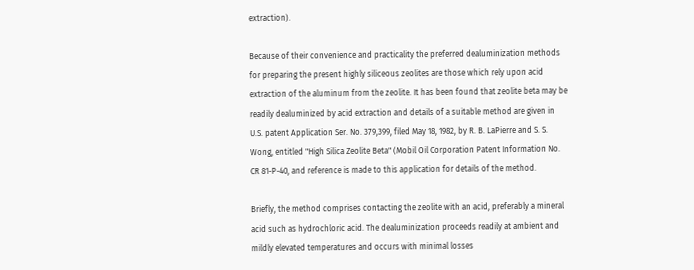extraction).

Because of their convenience and practicality the preferred dealuminization methods for preparing the present highly siliceous zeolites are those which rely upon acid extraction of the aluminum from the zeolite. It has been found that zeolite beta may be readily dealuminized by acid extraction and details of a suitable method are given in U.S. patent Application Ser. No. 379,399, filed May 18, 1982, by R. B. LaPierre and S. S. Wong, entitled "High Silica Zeolite Beta" (Mobil Oil Corporation Patent Information No. CR 81-P-40, and reference is made to this application for details of the method.

Briefly, the method comprises contacting the zeolite with an acid, preferably a mineral acid such as hydrochloric acid. The dealuminization proceeds readily at ambient and mildly elevated temperatures and occurs with minimal losses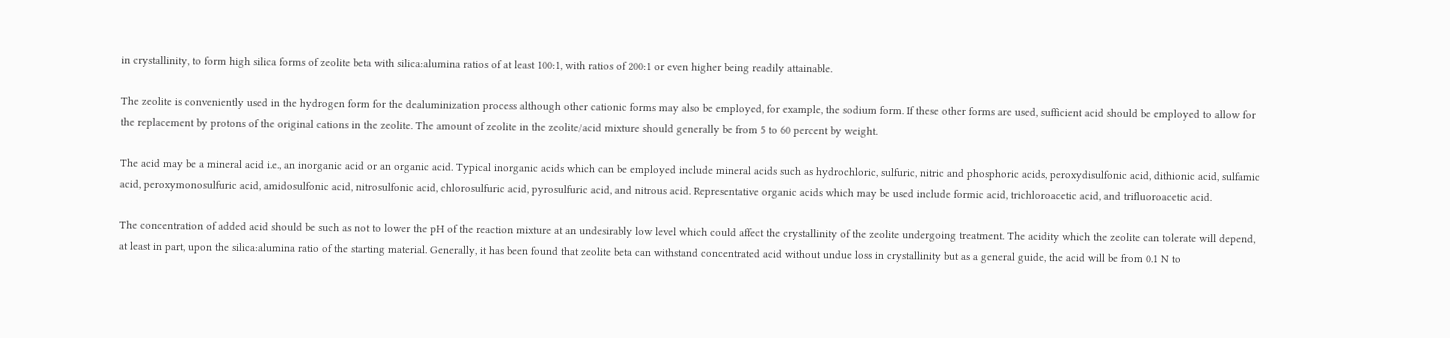in crystallinity, to form high silica forms of zeolite beta with silica:alumina ratios of at least 100:1, with ratios of 200:1 or even higher being readily attainable.

The zeolite is conveniently used in the hydrogen form for the dealuminization process although other cationic forms may also be employed, for example, the sodium form. If these other forms are used, sufficient acid should be employed to allow for the replacement by protons of the original cations in the zeolite. The amount of zeolite in the zeolite/acid mixture should generally be from 5 to 60 percent by weight.

The acid may be a mineral acid i.e., an inorganic acid or an organic acid. Typical inorganic acids which can be employed include mineral acids such as hydrochloric, sulfuric, nitric and phosphoric acids, peroxydisulfonic acid, dithionic acid, sulfamic acid, peroxymonosulfuric acid, amidosulfonic acid, nitrosulfonic acid, chlorosulfuric acid, pyrosulfuric acid, and nitrous acid. Representative organic acids which may be used include formic acid, trichloroacetic acid, and trifluoroacetic acid.

The concentration of added acid should be such as not to lower the pH of the reaction mixture at an undesirably low level which could affect the crystallinity of the zeolite undergoing treatment. The acidity which the zeolite can tolerate will depend, at least in part, upon the silica:alumina ratio of the starting material. Generally, it has been found that zeolite beta can withstand concentrated acid without undue loss in crystallinity but as a general guide, the acid will be from 0.1 N to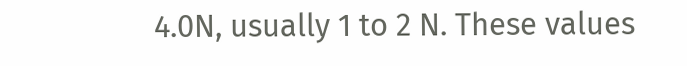4.0N, usually 1 to 2 N. These values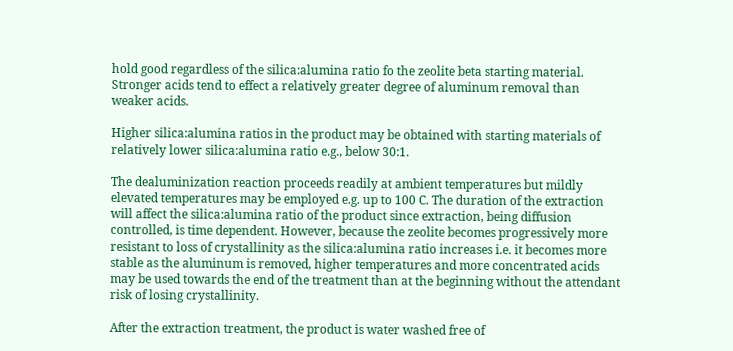hold good regardless of the silica:alumina ratio fo the zeolite beta starting material. Stronger acids tend to effect a relatively greater degree of aluminum removal than weaker acids.

Higher silica:alumina ratios in the product may be obtained with starting materials of relatively lower silica:alumina ratio e.g., below 30:1.

The dealuminization reaction proceeds readily at ambient temperatures but mildly elevated temperatures may be employed e.g. up to 100 C. The duration of the extraction will affect the silica:alumina ratio of the product since extraction, being diffusion controlled, is time dependent. However, because the zeolite becomes progressively more resistant to loss of crystallinity as the silica:alumina ratio increases i.e. it becomes more stable as the aluminum is removed, higher temperatures and more concentrated acids may be used towards the end of the treatment than at the beginning without the attendant risk of losing crystallinity.

After the extraction treatment, the product is water washed free of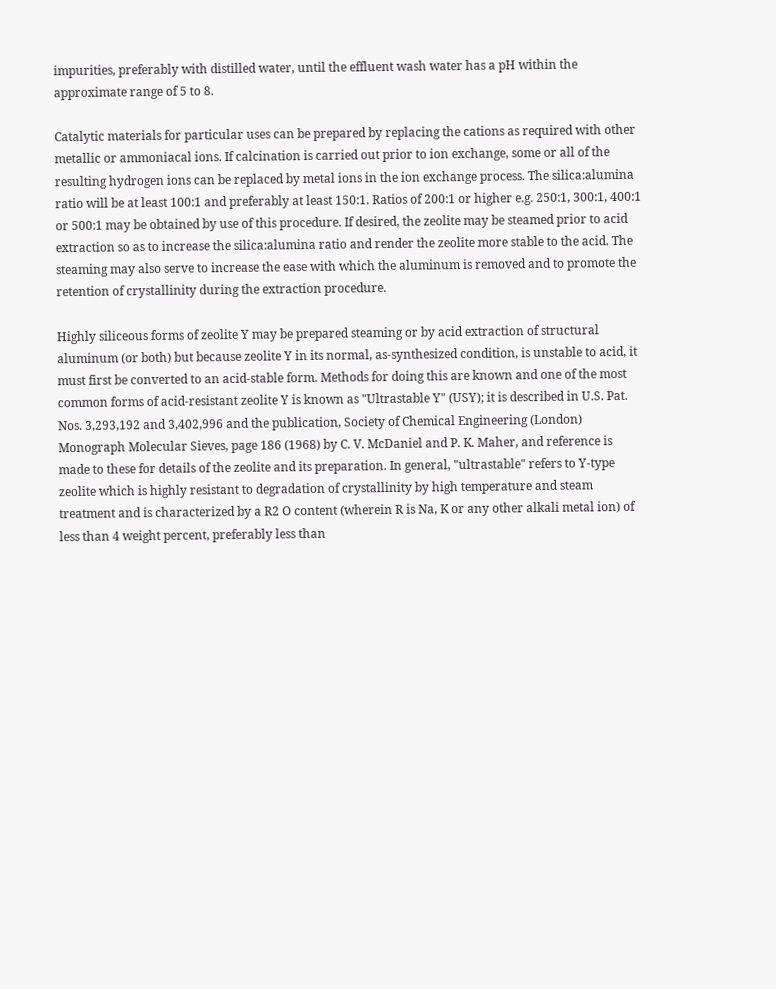impurities, preferably with distilled water, until the effluent wash water has a pH within the approximate range of 5 to 8.

Catalytic materials for particular uses can be prepared by replacing the cations as required with other metallic or ammoniacal ions. If calcination is carried out prior to ion exchange, some or all of the resulting hydrogen ions can be replaced by metal ions in the ion exchange process. The silica:alumina ratio will be at least 100:1 and preferably at least 150:1. Ratios of 200:1 or higher e.g. 250:1, 300:1, 400:1 or 500:1 may be obtained by use of this procedure. If desired, the zeolite may be steamed prior to acid extraction so as to increase the silica:alumina ratio and render the zeolite more stable to the acid. The steaming may also serve to increase the ease with which the aluminum is removed and to promote the retention of crystallinity during the extraction procedure.

Highly siliceous forms of zeolite Y may be prepared steaming or by acid extraction of structural aluminum (or both) but because zeolite Y in its normal, as-synthesized condition, is unstable to acid, it must first be converted to an acid-stable form. Methods for doing this are known and one of the most common forms of acid-resistant zeolite Y is known as "Ultrastable Y" (USY); it is described in U.S. Pat. Nos. 3,293,192 and 3,402,996 and the publication, Society of Chemical Engineering (London) Monograph Molecular Sieves, page 186 (1968) by C. V. McDaniel and P. K. Maher, and reference is made to these for details of the zeolite and its preparation. In general, "ultrastable" refers to Y-type zeolite which is highly resistant to degradation of crystallinity by high temperature and steam treatment and is characterized by a R2 O content (wherein R is Na, K or any other alkali metal ion) of less than 4 weight percent, preferably less than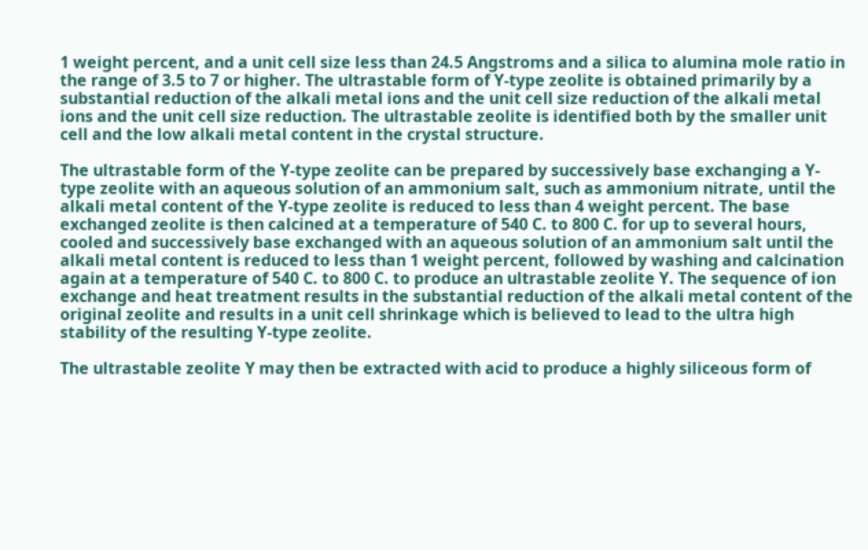1 weight percent, and a unit cell size less than 24.5 Angstroms and a silica to alumina mole ratio in the range of 3.5 to 7 or higher. The ultrastable form of Y-type zeolite is obtained primarily by a substantial reduction of the alkali metal ions and the unit cell size reduction of the alkali metal ions and the unit cell size reduction. The ultrastable zeolite is identified both by the smaller unit cell and the low alkali metal content in the crystal structure.

The ultrastable form of the Y-type zeolite can be prepared by successively base exchanging a Y-type zeolite with an aqueous solution of an ammonium salt, such as ammonium nitrate, until the alkali metal content of the Y-type zeolite is reduced to less than 4 weight percent. The base exchanged zeolite is then calcined at a temperature of 540 C. to 800 C. for up to several hours, cooled and successively base exchanged with an aqueous solution of an ammonium salt until the alkali metal content is reduced to less than 1 weight percent, followed by washing and calcination again at a temperature of 540 C. to 800 C. to produce an ultrastable zeolite Y. The sequence of ion exchange and heat treatment results in the substantial reduction of the alkali metal content of the original zeolite and results in a unit cell shrinkage which is believed to lead to the ultra high stability of the resulting Y-type zeolite.

The ultrastable zeolite Y may then be extracted with acid to produce a highly siliceous form of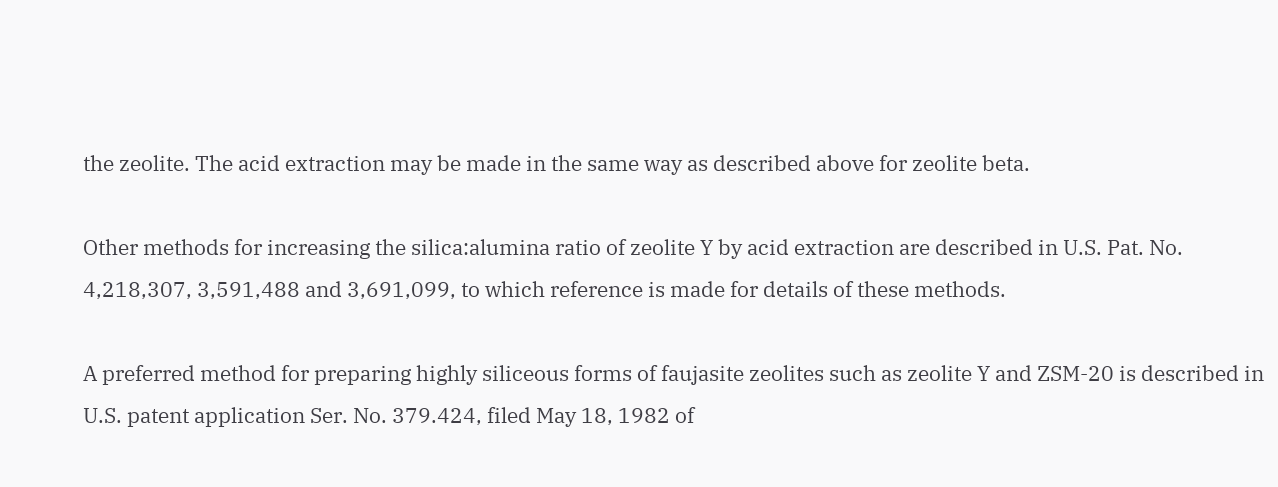the zeolite. The acid extraction may be made in the same way as described above for zeolite beta.

Other methods for increasing the silica:alumina ratio of zeolite Y by acid extraction are described in U.S. Pat. No. 4,218,307, 3,591,488 and 3,691,099, to which reference is made for details of these methods.

A preferred method for preparing highly siliceous forms of faujasite zeolites such as zeolite Y and ZSM-20 is described in U.S. patent application Ser. No. 379.424, filed May 18, 1982 of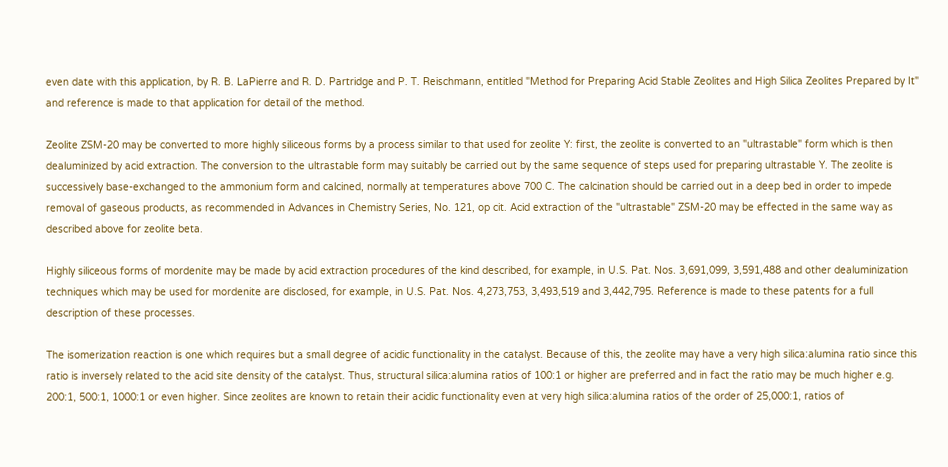even date with this application, by R. B. LaPierre and R. D. Partridge and P. T. Reischmann, entitled "Method for Preparing Acid Stable Zeolites and High Silica Zeolites Prepared by It" and reference is made to that application for detail of the method.

Zeolite ZSM-20 may be converted to more highly siliceous forms by a process similar to that used for zeolite Y: first, the zeolite is converted to an "ultrastable" form which is then dealuminized by acid extraction. The conversion to the ultrastable form may suitably be carried out by the same sequence of steps used for preparing ultrastable Y. The zeolite is successively base-exchanged to the ammonium form and calcined, normally at temperatures above 700 C. The calcination should be carried out in a deep bed in order to impede removal of gaseous products, as recommended in Advances in Chemistry Series, No. 121, op cit. Acid extraction of the "ultrastable" ZSM-20 may be effected in the same way as described above for zeolite beta.

Highly siliceous forms of mordenite may be made by acid extraction procedures of the kind described, for example, in U.S. Pat. Nos. 3,691,099, 3,591,488 and other dealuminization techniques which may be used for mordenite are disclosed, for example, in U.S. Pat. Nos. 4,273,753, 3,493,519 and 3,442,795. Reference is made to these patents for a full description of these processes.

The isomerization reaction is one which requires but a small degree of acidic functionality in the catalyst. Because of this, the zeolite may have a very high silica:alumina ratio since this ratio is inversely related to the acid site density of the catalyst. Thus, structural silica:alumina ratios of 100:1 or higher are preferred and in fact the ratio may be much higher e.g. 200:1, 500:1, 1000:1 or even higher. Since zeolites are known to retain their acidic functionality even at very high silica:alumina ratios of the order of 25,000:1, ratios of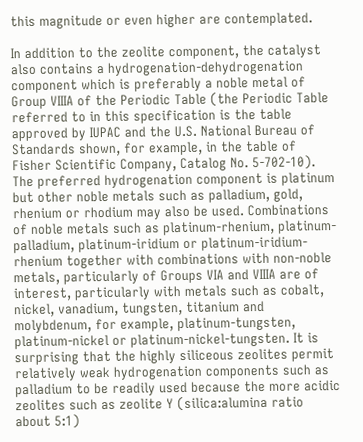this magnitude or even higher are contemplated.

In addition to the zeolite component, the catalyst also contains a hydrogenation-dehydrogenation component which is preferably a noble metal of Group VIIIA of the Periodic Table (the Periodic Table referred to in this specification is the table approved by IUPAC and the U.S. National Bureau of Standards shown, for example, in the table of Fisher Scientific Company, Catalog No. 5-702-10). The preferred hydrogenation component is platinum but other noble metals such as palladium, gold, rhenium or rhodium may also be used. Combinations of noble metals such as platinum-rhenium, platinum-palladium, platinum-iridium or platinum-iridium-rhenium together with combinations with non-noble metals, particularly of Groups VIA and VIIIA are of interest, particularly with metals such as cobalt, nickel, vanadium, tungsten, titanium and molybdenum, for example, platinum-tungsten, platinum-nickel or platinum-nickel-tungsten. It is surprising that the highly siliceous zeolites permit relatively weak hydrogenation components such as palladium to be readily used because the more acidic zeolites such as zeolite Y (silica:alumina ratio about 5:1)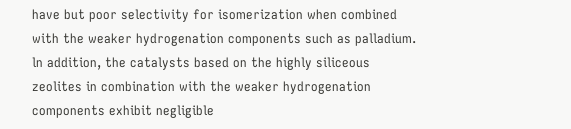have but poor selectivity for isomerization when combined with the weaker hydrogenation components such as palladium. ln addition, the catalysts based on the highly siliceous zeolites in combination with the weaker hydrogenation components exhibit negligible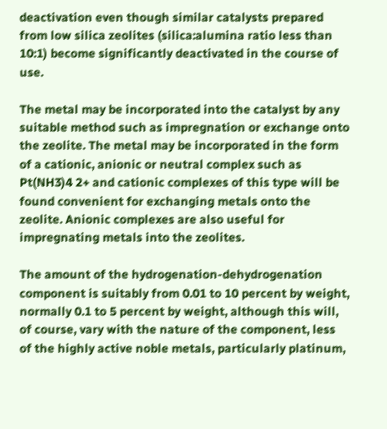deactivation even though similar catalysts prepared from low silica zeolites (silica:alumina ratio less than 10:1) become significantly deactivated in the course of use.

The metal may be incorporated into the catalyst by any suitable method such as impregnation or exchange onto the zeolite. The metal may be incorporated in the form of a cationic, anionic or neutral complex such as Pt(NH3)4 2+ and cationic complexes of this type will be found convenient for exchanging metals onto the zeolite. Anionic complexes are also useful for impregnating metals into the zeolites.

The amount of the hydrogenation-dehydrogenation component is suitably from 0.01 to 10 percent by weight, normally 0.1 to 5 percent by weight, although this will, of course, vary with the nature of the component, less of the highly active noble metals, particularly platinum,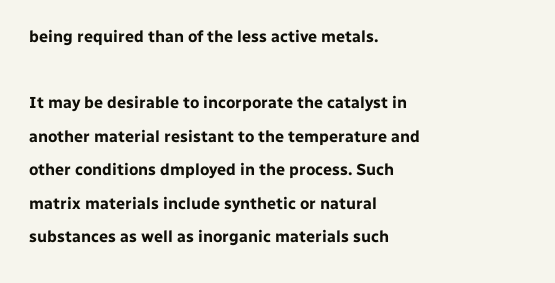being required than of the less active metals.

It may be desirable to incorporate the catalyst in another material resistant to the temperature and other conditions dmployed in the process. Such matrix materials include synthetic or natural substances as well as inorganic materials such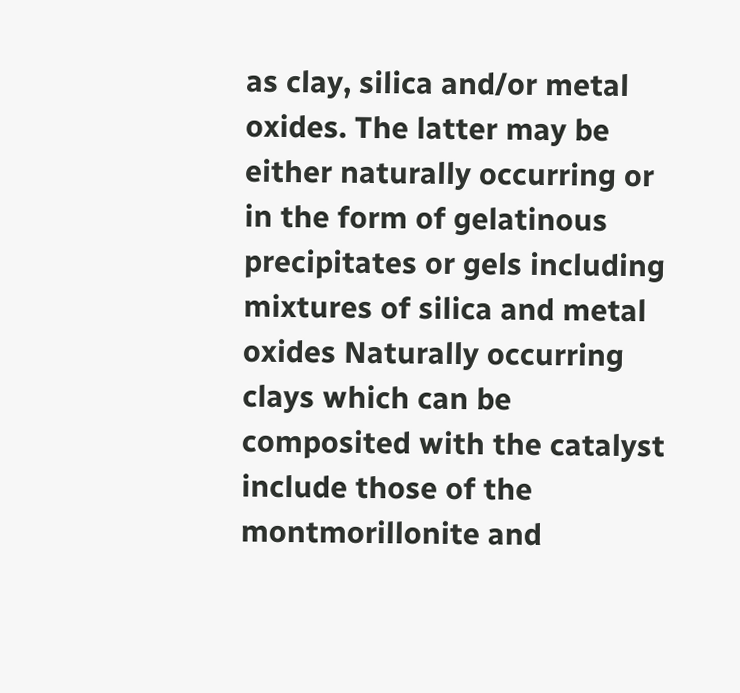as clay, silica and/or metal oxides. The latter may be either naturally occurring or in the form of gelatinous precipitates or gels including mixtures of silica and metal oxides Naturally occurring clays which can be composited with the catalyst include those of the montmorillonite and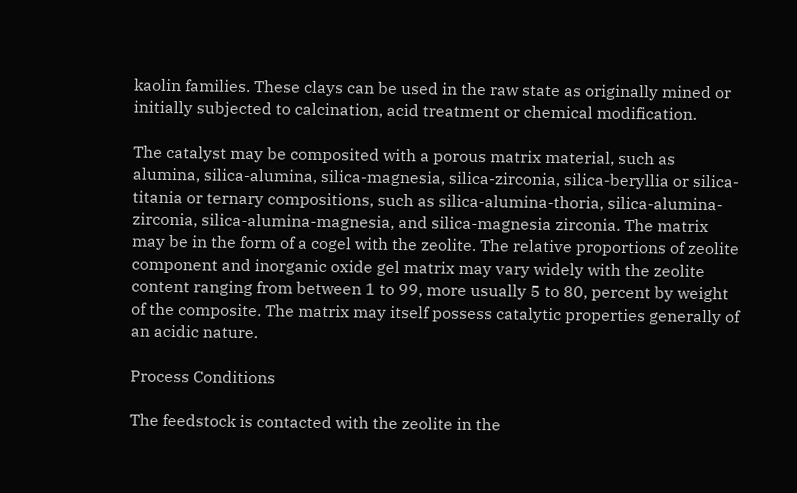kaolin families. These clays can be used in the raw state as originally mined or initially subjected to calcination, acid treatment or chemical modification.

The catalyst may be composited with a porous matrix material, such as alumina, silica-alumina, silica-magnesia, silica-zirconia, silica-beryllia or silica-titania or ternary compositions, such as silica-alumina-thoria, silica-alumina-zirconia, silica-alumina-magnesia, and silica-magnesia zirconia. The matrix may be in the form of a cogel with the zeolite. The relative proportions of zeolite component and inorganic oxide gel matrix may vary widely with the zeolite content ranging from between 1 to 99, more usually 5 to 80, percent by weight of the composite. The matrix may itself possess catalytic properties generally of an acidic nature.

Process Conditions

The feedstock is contacted with the zeolite in the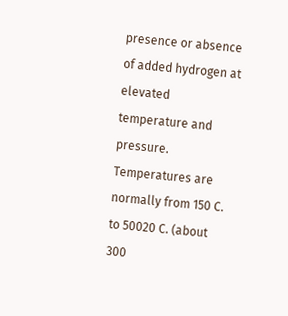presence or absence of added hydrogen at elevated temperature and pressure. Temperatures are normally from 150 C. to 50020 C. (about 300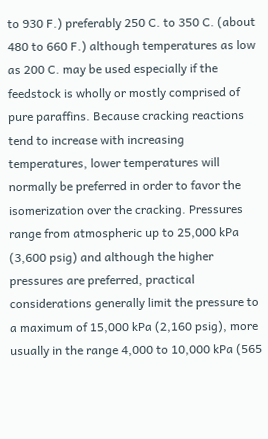to 930 F.) preferably 250 C. to 350 C. (about 480 to 660 F.) although temperatures as low as 200 C. may be used especially if the feedstock is wholly or mostly comprised of pure paraffins. Because cracking reactions tend to increase with increasing temperatures, lower temperatures will normally be preferred in order to favor the isomerization over the cracking. Pressures range from atmospheric up to 25,000 kPa (3,600 psig) and although the higher pressures are preferred, practical considerations generally limit the pressure to a maximum of 15,000 kPa (2,160 psig), more usually in the range 4,000 to 10,000 kPa (565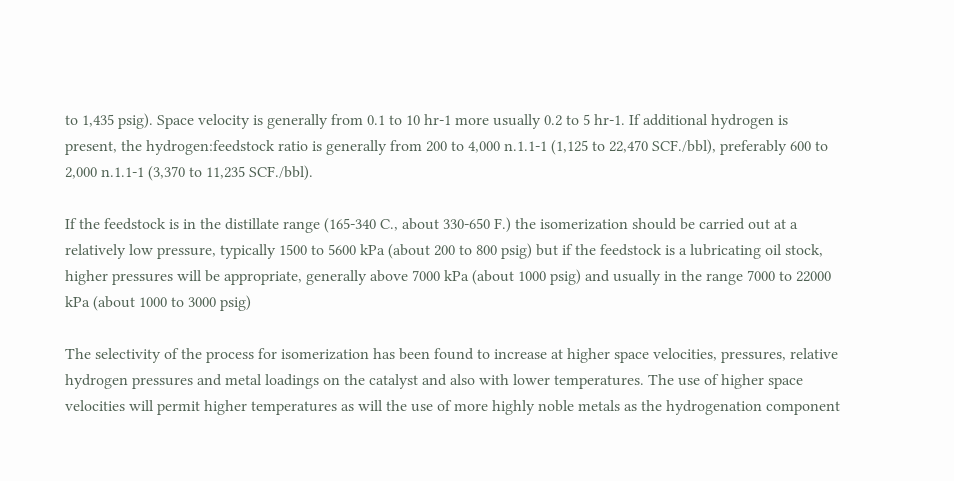to 1,435 psig). Space velocity is generally from 0.1 to 10 hr-1 more usually 0.2 to 5 hr-1. If additional hydrogen is present, the hydrogen:feedstock ratio is generally from 200 to 4,000 n.1.1-1 (1,125 to 22,470 SCF./bbl), preferably 600 to 2,000 n.1.1-1 (3,370 to 11,235 SCF./bbl).

If the feedstock is in the distillate range (165-340 C., about 330-650 F.) the isomerization should be carried out at a relatively low pressure, typically 1500 to 5600 kPa (about 200 to 800 psig) but if the feedstock is a lubricating oil stock, higher pressures will be appropriate, generally above 7000 kPa (about 1000 psig) and usually in the range 7000 to 22000 kPa (about 1000 to 3000 psig)

The selectivity of the process for isomerization has been found to increase at higher space velocities, pressures, relative hydrogen pressures and metal loadings on the catalyst and also with lower temperatures. The use of higher space velocities will permit higher temperatures as will the use of more highly noble metals as the hydrogenation component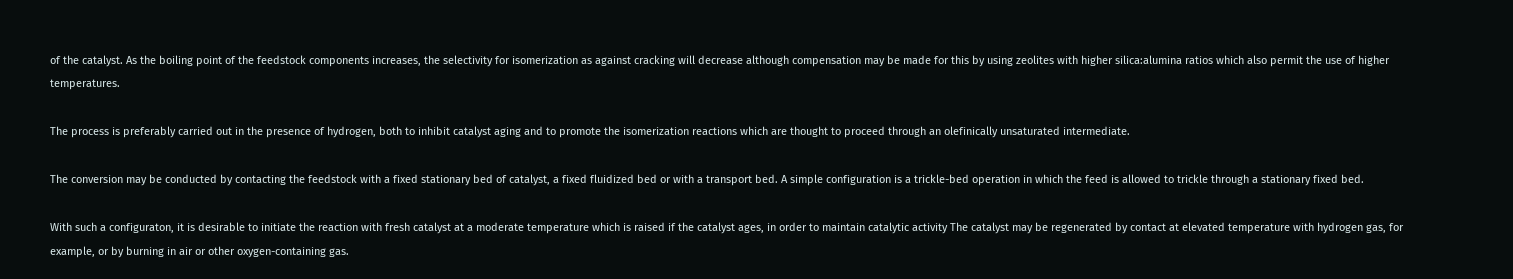of the catalyst. As the boiling point of the feedstock components increases, the selectivity for isomerization as against cracking will decrease although compensation may be made for this by using zeolites with higher silica:alumina ratios which also permit the use of higher temperatures.

The process is preferably carried out in the presence of hydrogen, both to inhibit catalyst aging and to promote the isomerization reactions which are thought to proceed through an olefinically unsaturated intermediate.

The conversion may be conducted by contacting the feedstock with a fixed stationary bed of catalyst, a fixed fluidized bed or with a transport bed. A simple configuration is a trickle-bed operation in which the feed is allowed to trickle through a stationary fixed bed.

With such a configuraton, it is desirable to initiate the reaction with fresh catalyst at a moderate temperature which is raised if the catalyst ages, in order to maintain catalytic activity The catalyst may be regenerated by contact at elevated temperature with hydrogen gas, for example, or by burning in air or other oxygen-containing gas.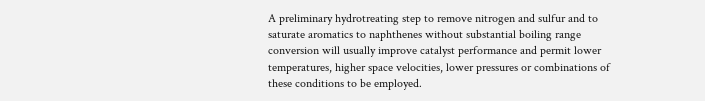A preliminary hydrotreating step to remove nitrogen and sulfur and to saturate aromatics to naphthenes without substantial boiling range conversion will usually improve catalyst performance and permit lower temperatures, higher space velocities, lower pressures or combinations of these conditions to be employed.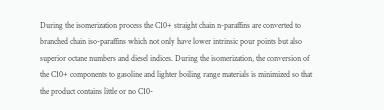During the isomerization process the C10+ straight chain n-paraffins are converted to branched chain iso-paraffins which not only have lower intrinsic pour points but also superior octane numbers and diesel indices. During the isomerization, the conversion of the C10+ components to gasoline and lighter boiling range materials is minimized so that the product contains little or no C10-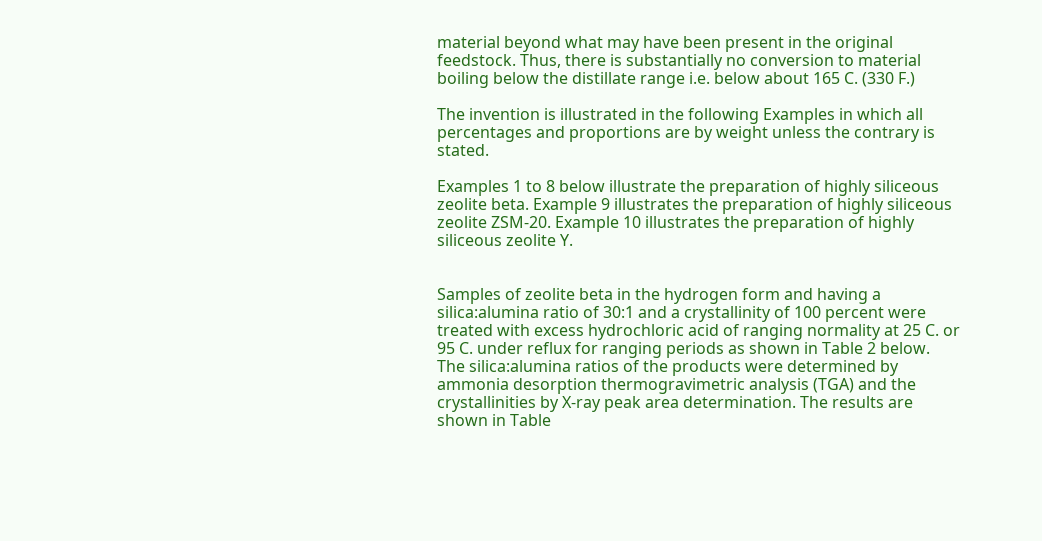material beyond what may have been present in the original feedstock. Thus, there is substantially no conversion to material boiling below the distillate range i.e. below about 165 C. (330 F.)

The invention is illustrated in the following Examples in which all percentages and proportions are by weight unless the contrary is stated.

Examples 1 to 8 below illustrate the preparation of highly siliceous zeolite beta. Example 9 illustrates the preparation of highly siliceous zeolite ZSM-20. Example 10 illustrates the preparation of highly siliceous zeolite Y.


Samples of zeolite beta in the hydrogen form and having a silica:alumina ratio of 30:1 and a crystallinity of 100 percent were treated with excess hydrochloric acid of ranging normality at 25 C. or 95 C. under reflux for ranging periods as shown in Table 2 below. The silica:alumina ratios of the products were determined by ammonia desorption thermogravimetric analysis (TGA) and the crystallinities by X-ray peak area determination. The results are shown in Table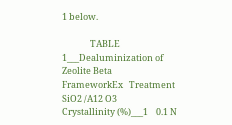1 below.

              TABLE 1___Dealuminization of Zeolite Beta               FrameworkEx   Treatment      SiO2 /A12 O3                           Crystallinity (%)___1    0.1 N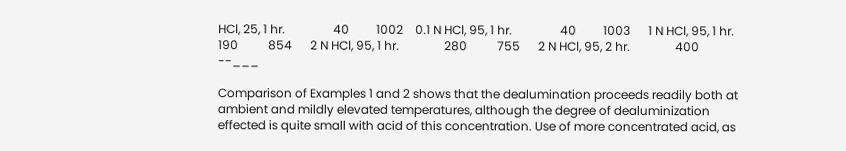HCl, 25, 1 hr.                40         1002    0.1 N HCl, 95, 1 hr.                40         1003      1 N HCl, 95, 1 hr.               190          854      2 N HCl, 95, 1 hr.               280          755      2 N HCl, 95, 2 hr.               400         --___

Comparison of Examples 1 and 2 shows that the dealumination proceeds readily both at ambient and mildly elevated temperatures, although the degree of dealuminization effected is quite small with acid of this concentration. Use of more concentrated acid, as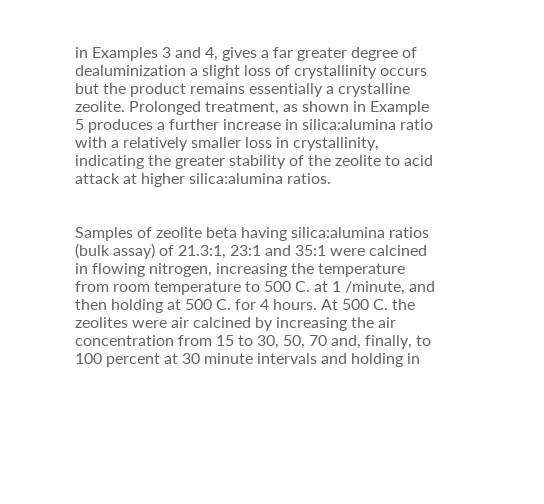in Examples 3 and 4, gives a far greater degree of dealuminization a slight loss of crystallinity occurs but the product remains essentially a crystalline zeolite. Prolonged treatment, as shown in Example 5 produces a further increase in silica:alumina ratio with a relatively smaller loss in crystallinity, indicating the greater stability of the zeolite to acid attack at higher silica:alumina ratios.


Samples of zeolite beta having silica:alumina ratios (bulk assay) of 21.3:1, 23:1 and 35:1 were calcined in flowing nitrogen, increasing the temperature from room temperature to 500 C. at 1 /minute, and then holding at 500 C. for 4 hours. At 500 C. the zeolites were air calcined by increasing the air concentration from 15 to 30, 50, 70 and, finally, to 100 percent at 30 minute intervals and holding in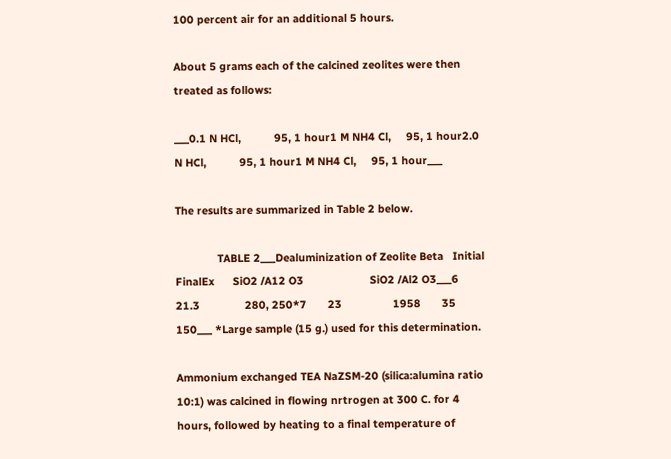100 percent air for an additional 5 hours.

About 5 grams each of the calcined zeolites were then treated as follows:

___0.1 N HCl,           95, 1 hour1 M NH4 Cl,     95, 1 hour2.0 N HCl,           95, 1 hour1 M NH4 Cl,     95, 1 hour___

The results are summarized in Table 2 below.

              TABLE 2___Dealuminization of Zeolite Beta   Initial            FinalEx      SiO2 /A12 O3                      SiO2 /Al2 O3___6       21.3               280, 250*7       23                 1958       35                 150___ *Large sample (15 g.) used for this determination.

Ammonium exchanged TEA NaZSM-20 (silica:alumina ratio 10:1) was calcined in flowing nrtrogen at 300 C. for 4 hours, followed by heating to a final temperature of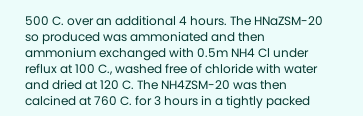500 C. over an additional 4 hours. The HNaZSM-20 so produced was ammoniated and then ammonium exchanged with 0.5m NH4 Cl under reflux at 100 C., washed free of chloride with water and dried at 120 C. The NH4ZSM-20 was then calcined at 760 C. for 3 hours in a tightly packed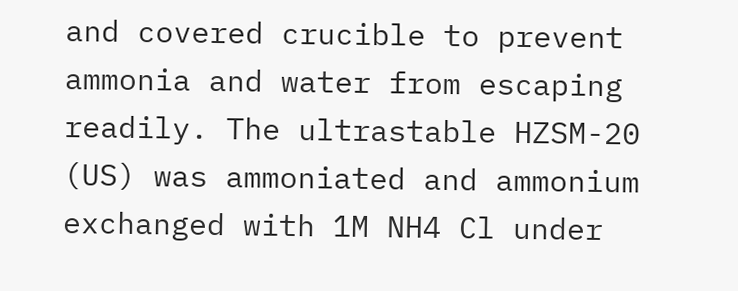and covered crucible to prevent ammonia and water from escaping readily. The ultrastable HZSM-20 (US) was ammoniated and ammonium exchanged with 1M NH4 Cl under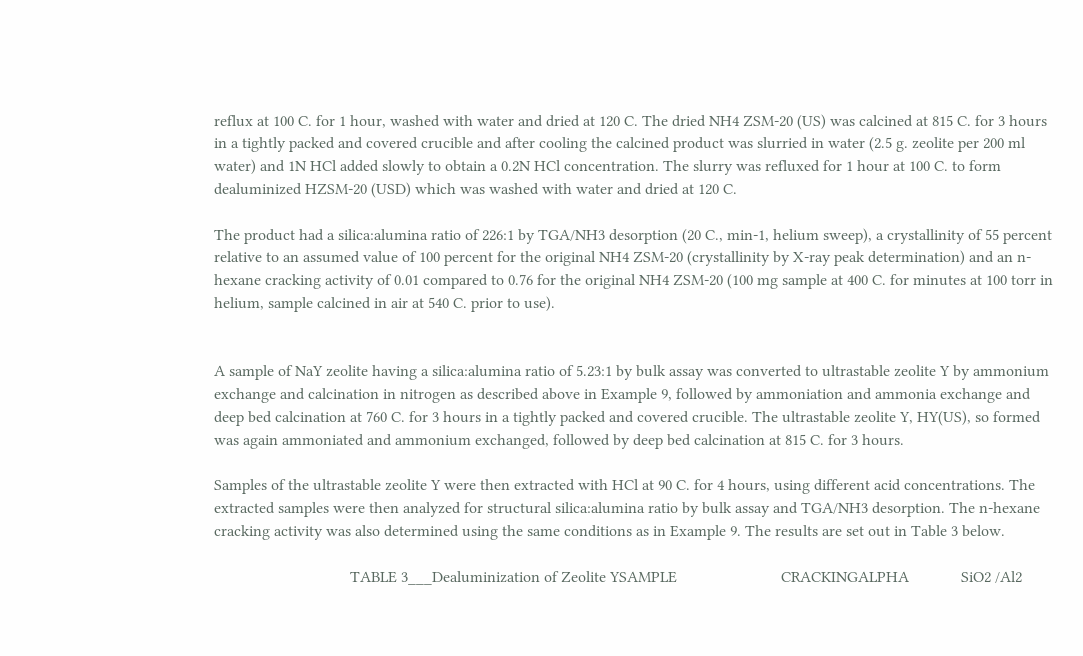reflux at 100 C. for 1 hour, washed with water and dried at 120 C. The dried NH4 ZSM-20 (US) was calcined at 815 C. for 3 hours in a tightly packed and covered crucible and after cooling the calcined product was slurried in water (2.5 g. zeolite per 200 ml water) and 1N HCl added slowly to obtain a 0.2N HCl concentration. The slurry was refluxed for 1 hour at 100 C. to form dealuminized HZSM-20 (USD) which was washed with water and dried at 120 C.

The product had a silica:alumina ratio of 226:1 by TGA/NH3 desorption (20 C., min-1, helium sweep), a crystallinity of 55 percent relative to an assumed value of 100 percent for the original NH4 ZSM-20 (crystallinity by X-ray peak determination) and an n-hexane cracking activity of 0.01 compared to 0.76 for the original NH4 ZSM-20 (100 mg sample at 400 C. for minutes at 100 torr in helium, sample calcined in air at 540 C. prior to use).


A sample of NaY zeolite having a silica:alumina ratio of 5.23:1 by bulk assay was converted to ultrastable zeolite Y by ammonium exchange and calcination in nitrogen as described above in Example 9, followed by ammoniation and ammonia exchange and deep bed calcination at 760 C. for 3 hours in a tightly packed and covered crucible. The ultrastable zeolite Y, HY(US), so formed was again ammoniated and ammonium exchanged, followed by deep bed calcination at 815 C. for 3 hours.

Samples of the ultrastable zeolite Y were then extracted with HCl at 90 C. for 4 hours, using different acid concentrations. The extracted samples were then analyzed for structural silica:alumina ratio by bulk assay and TGA/NH3 desorption. The n-hexane cracking activity was also determined using the same conditions as in Example 9. The results are set out in Table 3 below.

                                  TABLE 3___Dealuminization of Zeolite YSAMPLE                          CRACKINGALPHA             SiO2 /Al2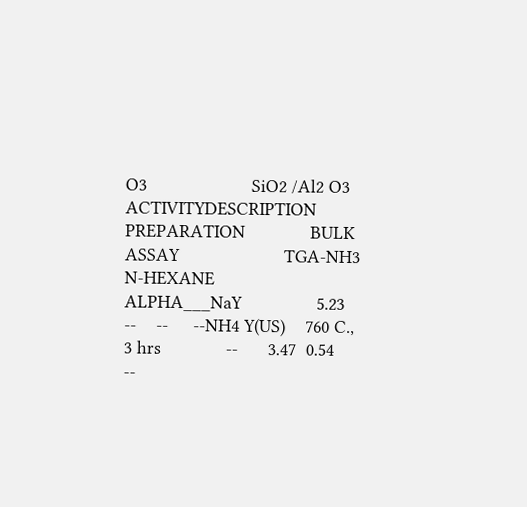O3                     SiO2 /Al2 O3                           ACTIVITYDESCRIPTION    PREPARATION             BULK ASSAY                     TGA-NH3                           N-HEXANE                                  ALPHA___NaY               5.23    --    --     --NH4 Y(US)    760 C., 3 hrs             --      3.47  0.54   --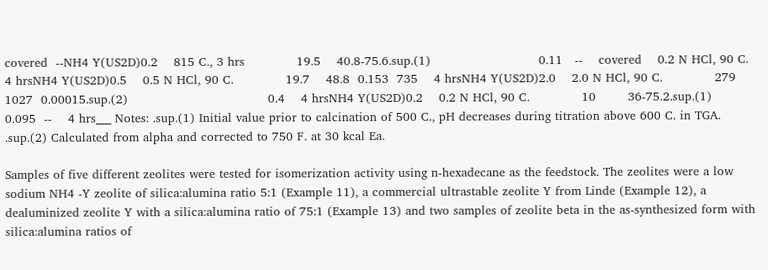covered  --NH4 Y(US2D)0.2    815 C., 3 hrs             19.5    40.8-75.6.sup.(1)                           0.11   --    covered    0.2 N HCl, 90 C.    4 hrsNH4 Y(US2D)0.5    0.5 N HCl, 90 C.             19.7    48.8  0.153  735    4 hrsNH4 Y(US2D)2.0    2.0 N HCl, 90 C.             279     1027  0.00015.sup.(2)                                   0.4    4 hrsNH4 Y(US2D)0.2    0.2 N HCl, 90 C.             10        36-75.2.sup.(1)                           0.095  --    4 hrs___ Notes: .sup.(1) Initial value prior to calcination of 500 C., pH decreases during titration above 600 C. in TGA. .sup.(2) Calculated from alpha and corrected to 750 F. at 30 kcal Ea.

Samples of five different zeolites were tested for isomerization activity using n-hexadecane as the feedstock. The zeolites were a low sodium NH4 -Y zeolite of silica:alumina ratio 5:1 (Example 11), a commercial ultrastable zeolite Y from Linde (Example 12), a dealuminized zeolite Y with a silica:alumina ratio of 75:1 (Example 13) and two samples of zeolite beta in the as-synthesized form with silica:alumina ratios of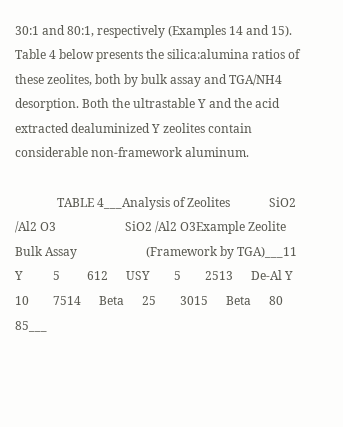30:1 and 80:1, respectively (Examples 14 and 15). Table 4 below presents the silica:alumina ratios of these zeolites, both by bulk assay and TGA/NH4 desorption. Both the ultrastable Y and the acid extracted dealuminized Y zeolites contain considerable non-framework aluminum.

              TABLE 4___Analysis of Zeolites             SiO2 /Al2 O3                       SiO2 /Al2 O3Example Zeolite   Bulk Assay                       (Framework by TGA)___11      Y          5         612      USY        5        2513      De-Al Y   10        7514      Beta      25        3015      Beta      80        85___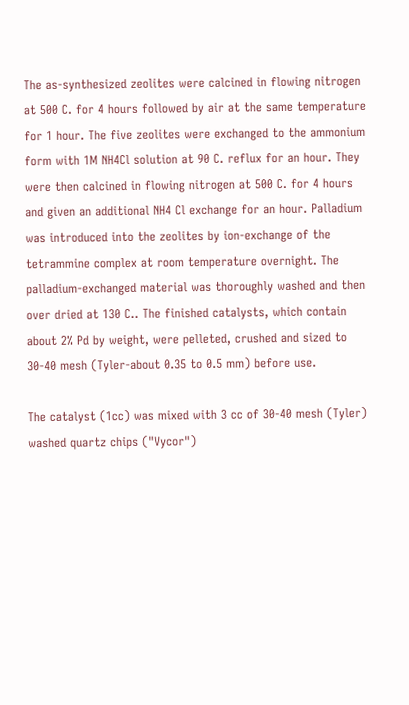The as-synthesized zeolites were calcined in flowing nitrogen at 500 C. for 4 hours followed by air at the same temperature for 1 hour. The five zeolites were exchanged to the ammonium form with 1M NH4Cl solution at 90 C. reflux for an hour. They were then calcined in flowing nitrogen at 500 C. for 4 hours and given an additional NH4 Cl exchange for an hour. Palladium was introduced into the zeolites by ion-exchange of the tetrammine complex at room temperature overnight. The palladium-exchanged material was thoroughly washed and then over dried at 130 C.. The finished catalysts, which contain about 2% Pd by weight, were pelleted, crushed and sized to 30-40 mesh (Tyler-about 0.35 to 0.5 mm) before use.

The catalyst (1cc) was mixed with 3 cc of 30-40 mesh (Tyler) washed quartz chips ("Vycor")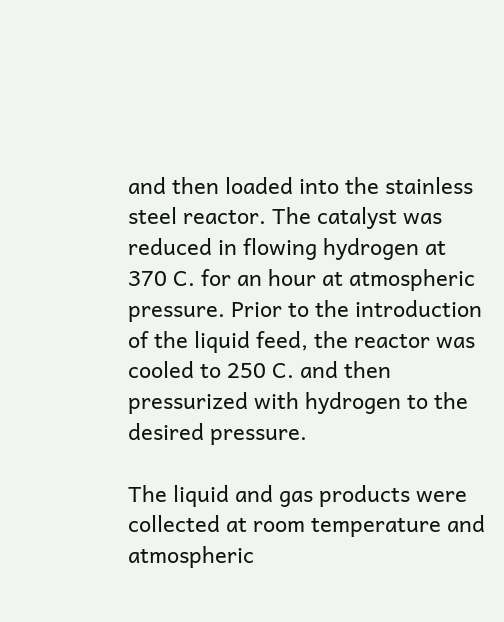and then loaded into the stainless steel reactor. The catalyst was reduced in flowing hydrogen at 370 C. for an hour at atmospheric pressure. Prior to the introduction of the liquid feed, the reactor was cooled to 250 C. and then pressurized with hydrogen to the desired pressure.

The liquid and gas products were collected at room temperature and atmospheric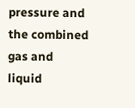pressure and the combined gas and liquid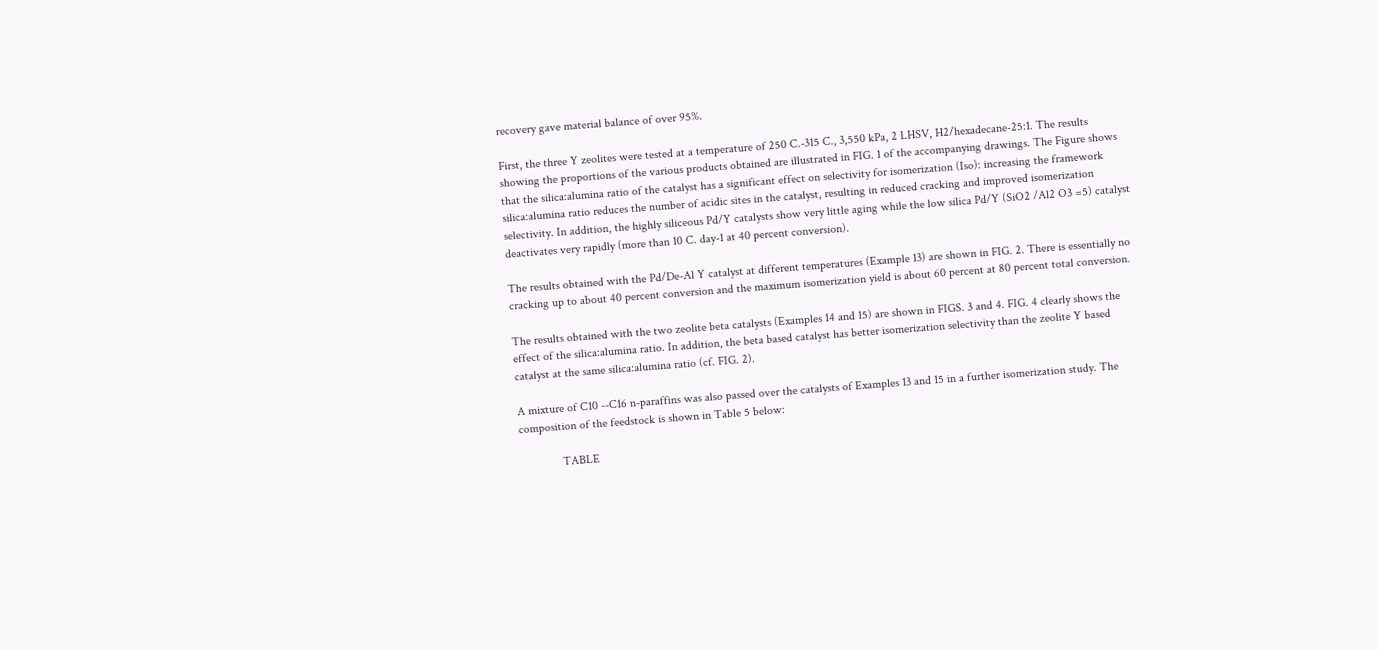recovery gave material balance of over 95%.

First, the three Y zeolites were tested at a temperature of 250 C.-315 C., 3,550 kPa, 2 LHSV, H2/hexadecane-25:1. The results showing the proportions of the various products obtained are illustrated in FIG. 1 of the accompanying drawings. The Figure shows that the silica:alumina ratio of the catalyst has a significant effect on selectivity for isomerization (Iso): increasing the framework silica:alumina ratio reduces the number of acidic sites in the catalyst, resulting in reduced cracking and improved isomerization selectivity. In addition, the highly siliceous Pd/Y catalysts show very little aging while the low silica Pd/Y (SiO2 /Al2 O3 =5) catalyst deactivates very rapidly (more than 10 C. day-1 at 40 percent conversion).

The results obtained with the Pd/De-Al Y catalyst at different temperatures (Example 13) are shown in FIG. 2. There is essentially no cracking up to about 40 percent conversion and the maximum isomerization yield is about 60 percent at 80 percent total conversion.

The results obtained with the two zeolite beta catalysts (Examples 14 and 15) are shown in FIGS. 3 and 4. FIG. 4 clearly shows the effect of the silica:alumina ratio. In addition, the beta based catalyst has better isomerization selectivity than the zeolite Y based catalyst at the same silica:alumina ratio (cf. FIG. 2).

A mixture of C10 --C16 n-paraffins was also passed over the catalysts of Examples 13 and 15 in a further isomerization study. The composition of the feedstock is shown in Table 5 below:

              TABLE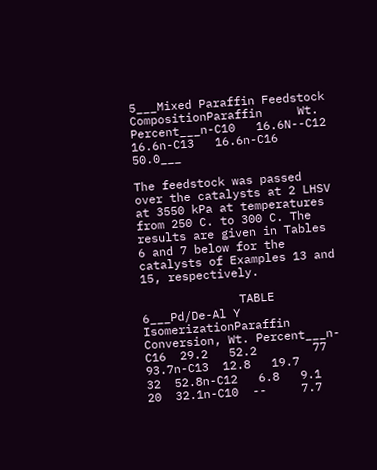5___Mixed Paraffin Feedstock CompositionParaffin     Wt. Percent___n-C10   16.6N--C12  16.6n-C13   16.6n-C16   50.0___

The feedstock was passed over the catalysts at 2 LHSV at 3550 kPa at temperatures from 250 C. to 300 C. The results are given in Tables 6 and 7 below for the catalysts of Examples 13 and 15, respectively.

              TABLE 6___Pd/De-Al Y IsomerizationParaffin    Conversion, Wt. Percent___n-C16  29.2   52.2        77  93.7n-C13  12.8   19.7        32  52.8n-C12   6.8   9.1         20  32.1n-C10  --     7.7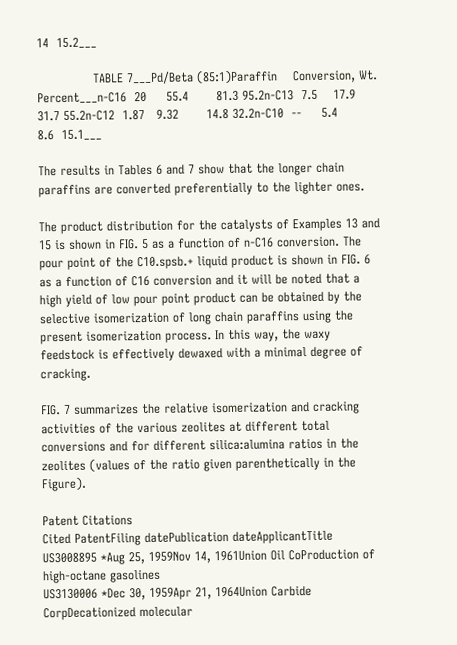14  15.2___

              TABLE 7___Pd/Beta (85:1)Paraffin    Conversion, Wt. Percent___n-C16  20     55.4       81.3 95.2n-C13  7.5    17.9       31.7 55.2n-C12  1.87   9.32       14.8 32.2n-C10  --     5.4        8.6  15.1___

The results in Tables 6 and 7 show that the longer chain paraffins are converted preferentially to the lighter ones.

The product distribution for the catalysts of Examples 13 and 15 is shown in FIG. 5 as a function of n-C16 conversion. The pour point of the C10.spsb.+ liquid product is shown in FIG. 6 as a function of C16 conversion and it will be noted that a high yield of low pour point product can be obtained by the selective isomerization of long chain paraffins using the present isomerization process. In this way, the waxy feedstock is effectively dewaxed with a minimal degree of cracking.

FIG. 7 summarizes the relative isomerization and cracking activities of the various zeolites at different total conversions and for different silica:alumina ratios in the zeolites (values of the ratio given parenthetically in the Figure).

Patent Citations
Cited PatentFiling datePublication dateApplicantTitle
US3008895 *Aug 25, 1959Nov 14, 1961Union Oil CoProduction of high-octane gasolines
US3130006 *Dec 30, 1959Apr 21, 1964Union Carbide CorpDecationized molecular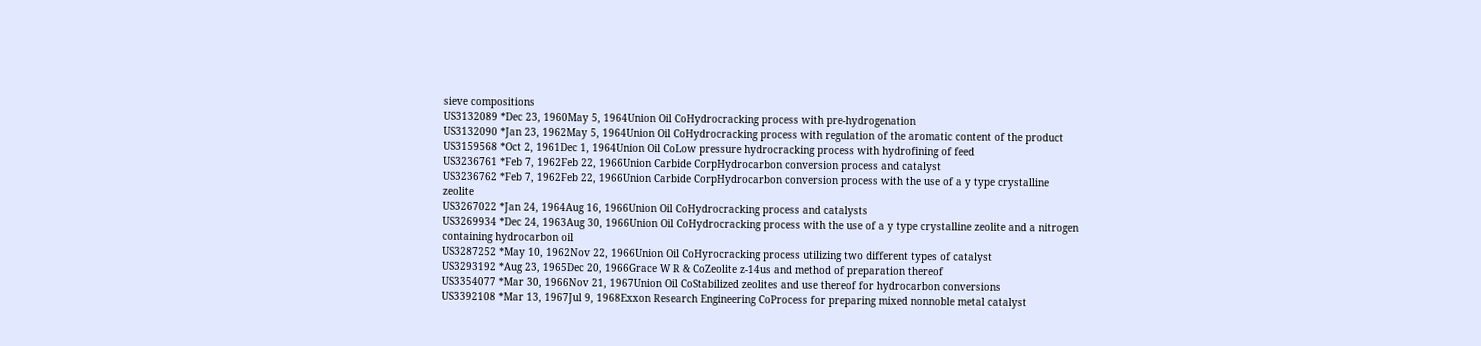sieve compositions
US3132089 *Dec 23, 1960May 5, 1964Union Oil CoHydrocracking process with pre-hydrogenation
US3132090 *Jan 23, 1962May 5, 1964Union Oil CoHydrocracking process with regulation of the aromatic content of the product
US3159568 *Oct 2, 1961Dec 1, 1964Union Oil CoLow pressure hydrocracking process with hydrofining of feed
US3236761 *Feb 7, 1962Feb 22, 1966Union Carbide CorpHydrocarbon conversion process and catalyst
US3236762 *Feb 7, 1962Feb 22, 1966Union Carbide CorpHydrocarbon conversion process with the use of a y type crystalline zeolite
US3267022 *Jan 24, 1964Aug 16, 1966Union Oil CoHydrocracking process and catalysts
US3269934 *Dec 24, 1963Aug 30, 1966Union Oil CoHydrocracking process with the use of a y type crystalline zeolite and a nitrogen containing hydrocarbon oil
US3287252 *May 10, 1962Nov 22, 1966Union Oil CoHyrocracking process utilizing two different types of catalyst
US3293192 *Aug 23, 1965Dec 20, 1966Grace W R & CoZeolite z-14us and method of preparation thereof
US3354077 *Mar 30, 1966Nov 21, 1967Union Oil CoStabilized zeolites and use thereof for hydrocarbon conversions
US3392108 *Mar 13, 1967Jul 9, 1968Exxon Research Engineering CoProcess for preparing mixed nonnoble metal catalyst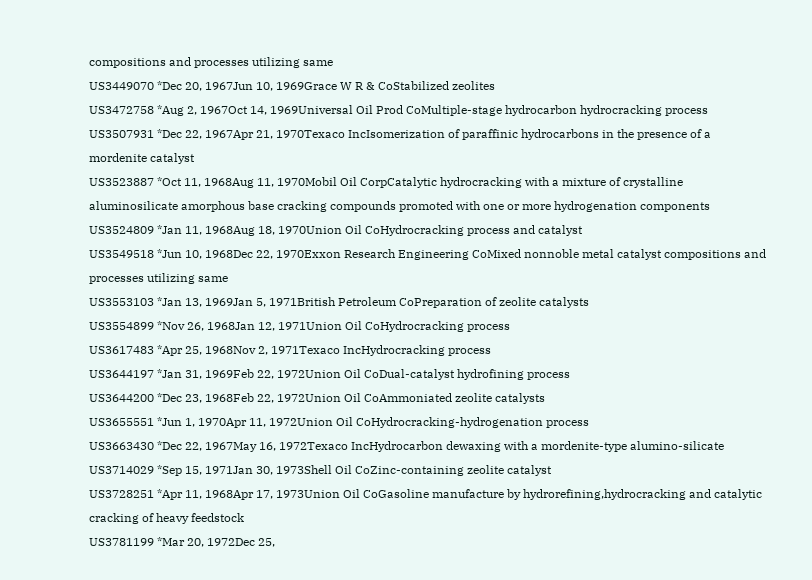compositions and processes utilizing same
US3449070 *Dec 20, 1967Jun 10, 1969Grace W R & CoStabilized zeolites
US3472758 *Aug 2, 1967Oct 14, 1969Universal Oil Prod CoMultiple-stage hydrocarbon hydrocracking process
US3507931 *Dec 22, 1967Apr 21, 1970Texaco IncIsomerization of paraffinic hydrocarbons in the presence of a mordenite catalyst
US3523887 *Oct 11, 1968Aug 11, 1970Mobil Oil CorpCatalytic hydrocracking with a mixture of crystalline aluminosilicate amorphous base cracking compounds promoted with one or more hydrogenation components
US3524809 *Jan 11, 1968Aug 18, 1970Union Oil CoHydrocracking process and catalyst
US3549518 *Jun 10, 1968Dec 22, 1970Exxon Research Engineering CoMixed nonnoble metal catalyst compositions and processes utilizing same
US3553103 *Jan 13, 1969Jan 5, 1971British Petroleum CoPreparation of zeolite catalysts
US3554899 *Nov 26, 1968Jan 12, 1971Union Oil CoHydrocracking process
US3617483 *Apr 25, 1968Nov 2, 1971Texaco IncHydrocracking process
US3644197 *Jan 31, 1969Feb 22, 1972Union Oil CoDual-catalyst hydrofining process
US3644200 *Dec 23, 1968Feb 22, 1972Union Oil CoAmmoniated zeolite catalysts
US3655551 *Jun 1, 1970Apr 11, 1972Union Oil CoHydrocracking-hydrogenation process
US3663430 *Dec 22, 1967May 16, 1972Texaco IncHydrocarbon dewaxing with a mordenite-type alumino-silicate
US3714029 *Sep 15, 1971Jan 30, 1973Shell Oil CoZinc-containing zeolite catalyst
US3728251 *Apr 11, 1968Apr 17, 1973Union Oil CoGasoline manufacture by hydrorefining,hydrocracking and catalytic cracking of heavy feedstock
US3781199 *Mar 20, 1972Dec 25,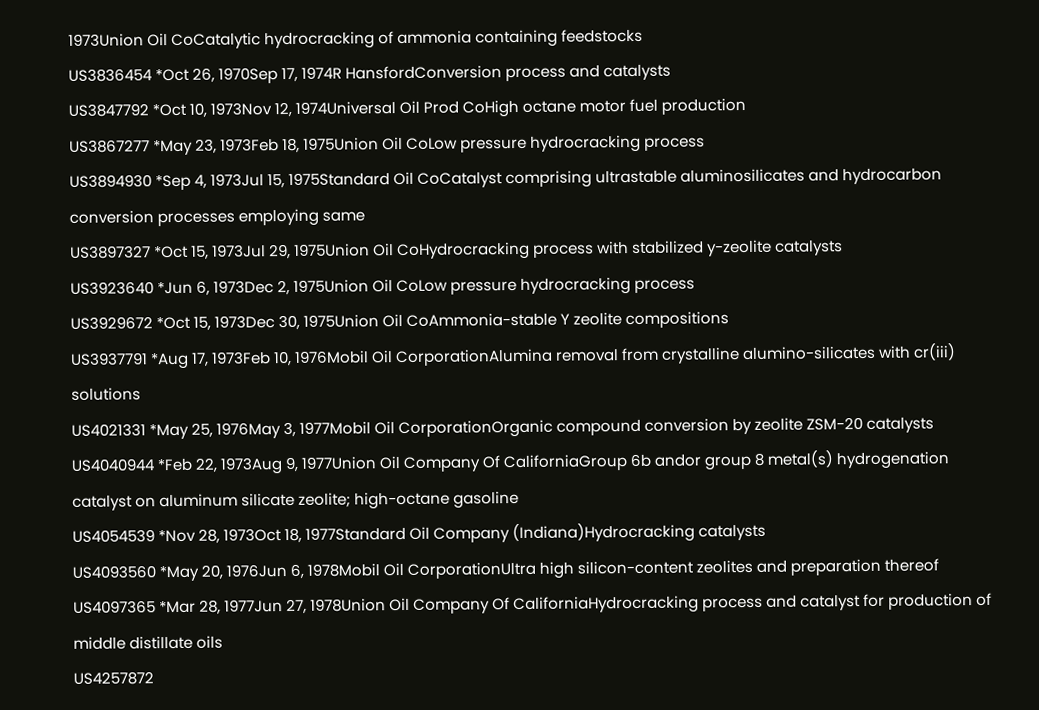1973Union Oil CoCatalytic hydrocracking of ammonia containing feedstocks
US3836454 *Oct 26, 1970Sep 17, 1974R HansfordConversion process and catalysts
US3847792 *Oct 10, 1973Nov 12, 1974Universal Oil Prod CoHigh octane motor fuel production
US3867277 *May 23, 1973Feb 18, 1975Union Oil CoLow pressure hydrocracking process
US3894930 *Sep 4, 1973Jul 15, 1975Standard Oil CoCatalyst comprising ultrastable aluminosilicates and hydrocarbon conversion processes employing same
US3897327 *Oct 15, 1973Jul 29, 1975Union Oil CoHydrocracking process with stabilized y-zeolite catalysts
US3923640 *Jun 6, 1973Dec 2, 1975Union Oil CoLow pressure hydrocracking process
US3929672 *Oct 15, 1973Dec 30, 1975Union Oil CoAmmonia-stable Y zeolite compositions
US3937791 *Aug 17, 1973Feb 10, 1976Mobil Oil CorporationAlumina removal from crystalline alumino-silicates with cr(iii) solutions
US4021331 *May 25, 1976May 3, 1977Mobil Oil CorporationOrganic compound conversion by zeolite ZSM-20 catalysts
US4040944 *Feb 22, 1973Aug 9, 1977Union Oil Company Of CaliforniaGroup 6b andor group 8 metal(s) hydrogenation catalyst on aluminum silicate zeolite; high-octane gasoline
US4054539 *Nov 28, 1973Oct 18, 1977Standard Oil Company (Indiana)Hydrocracking catalysts
US4093560 *May 20, 1976Jun 6, 1978Mobil Oil CorporationUltra high silicon-content zeolites and preparation thereof
US4097365 *Mar 28, 1977Jun 27, 1978Union Oil Company Of CaliforniaHydrocracking process and catalyst for production of middle distillate oils
US4257872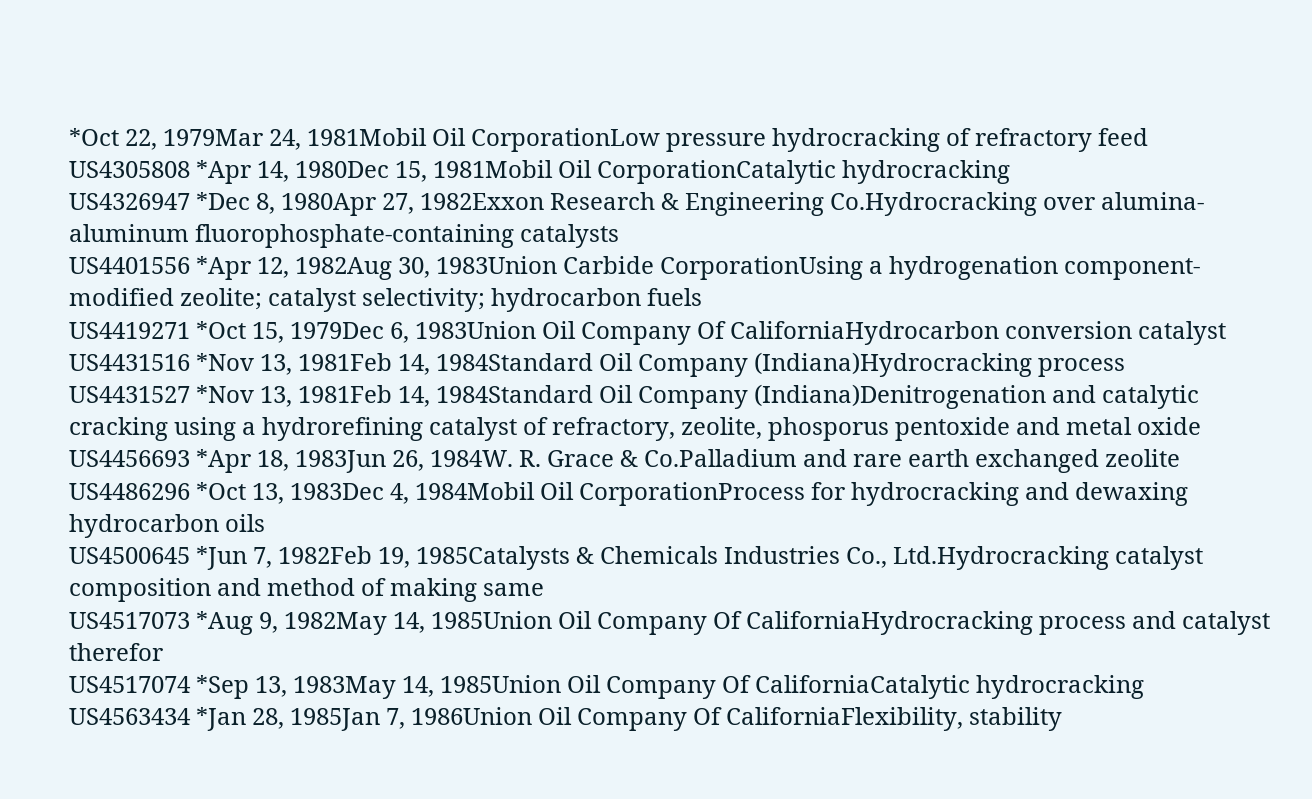*Oct 22, 1979Mar 24, 1981Mobil Oil CorporationLow pressure hydrocracking of refractory feed
US4305808 *Apr 14, 1980Dec 15, 1981Mobil Oil CorporationCatalytic hydrocracking
US4326947 *Dec 8, 1980Apr 27, 1982Exxon Research & Engineering Co.Hydrocracking over alumina-aluminum fluorophosphate-containing catalysts
US4401556 *Apr 12, 1982Aug 30, 1983Union Carbide CorporationUsing a hydrogenation component-modified zeolite; catalyst selectivity; hydrocarbon fuels
US4419271 *Oct 15, 1979Dec 6, 1983Union Oil Company Of CaliforniaHydrocarbon conversion catalyst
US4431516 *Nov 13, 1981Feb 14, 1984Standard Oil Company (Indiana)Hydrocracking process
US4431527 *Nov 13, 1981Feb 14, 1984Standard Oil Company (Indiana)Denitrogenation and catalytic cracking using a hydrorefining catalyst of refractory, zeolite, phosporus pentoxide and metal oxide
US4456693 *Apr 18, 1983Jun 26, 1984W. R. Grace & Co.Palladium and rare earth exchanged zeolite
US4486296 *Oct 13, 1983Dec 4, 1984Mobil Oil CorporationProcess for hydrocracking and dewaxing hydrocarbon oils
US4500645 *Jun 7, 1982Feb 19, 1985Catalysts & Chemicals Industries Co., Ltd.Hydrocracking catalyst composition and method of making same
US4517073 *Aug 9, 1982May 14, 1985Union Oil Company Of CaliforniaHydrocracking process and catalyst therefor
US4517074 *Sep 13, 1983May 14, 1985Union Oil Company Of CaliforniaCatalytic hydrocracking
US4563434 *Jan 28, 1985Jan 7, 1986Union Oil Company Of CaliforniaFlexibility, stability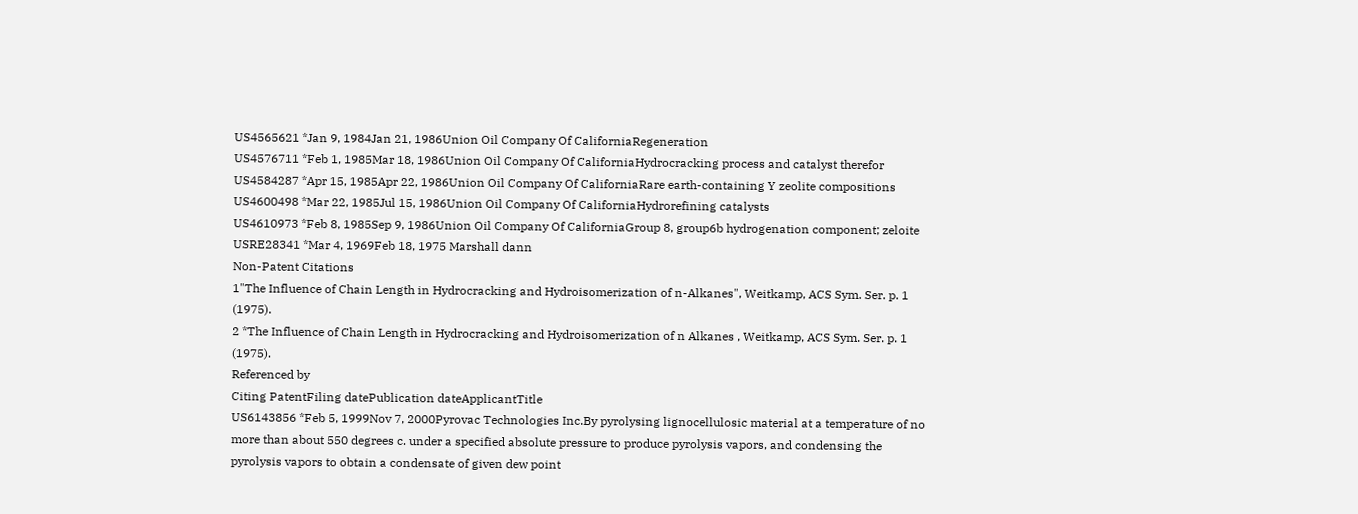US4565621 *Jan 9, 1984Jan 21, 1986Union Oil Company Of CaliforniaRegeneration
US4576711 *Feb 1, 1985Mar 18, 1986Union Oil Company Of CaliforniaHydrocracking process and catalyst therefor
US4584287 *Apr 15, 1985Apr 22, 1986Union Oil Company Of CaliforniaRare earth-containing Y zeolite compositions
US4600498 *Mar 22, 1985Jul 15, 1986Union Oil Company Of CaliforniaHydrorefining catalysts
US4610973 *Feb 8, 1985Sep 9, 1986Union Oil Company Of CaliforniaGroup 8, group6b hydrogenation component; zeloite
USRE28341 *Mar 4, 1969Feb 18, 1975 Marshall dann
Non-Patent Citations
1"The Influence of Chain Length in Hydrocracking and Hydroisomerization of n-Alkanes", Weitkamp, ACS Sym. Ser. p. 1 (1975).
2 *The Influence of Chain Length in Hydrocracking and Hydroisomerization of n Alkanes , Weitkamp, ACS Sym. Ser. p. 1 (1975).
Referenced by
Citing PatentFiling datePublication dateApplicantTitle
US6143856 *Feb 5, 1999Nov 7, 2000Pyrovac Technologies Inc.By pyrolysing lignocellulosic material at a temperature of no more than about 550 degrees c. under a specified absolute pressure to produce pyrolysis vapors, and condensing the pyrolysis vapors to obtain a condensate of given dew point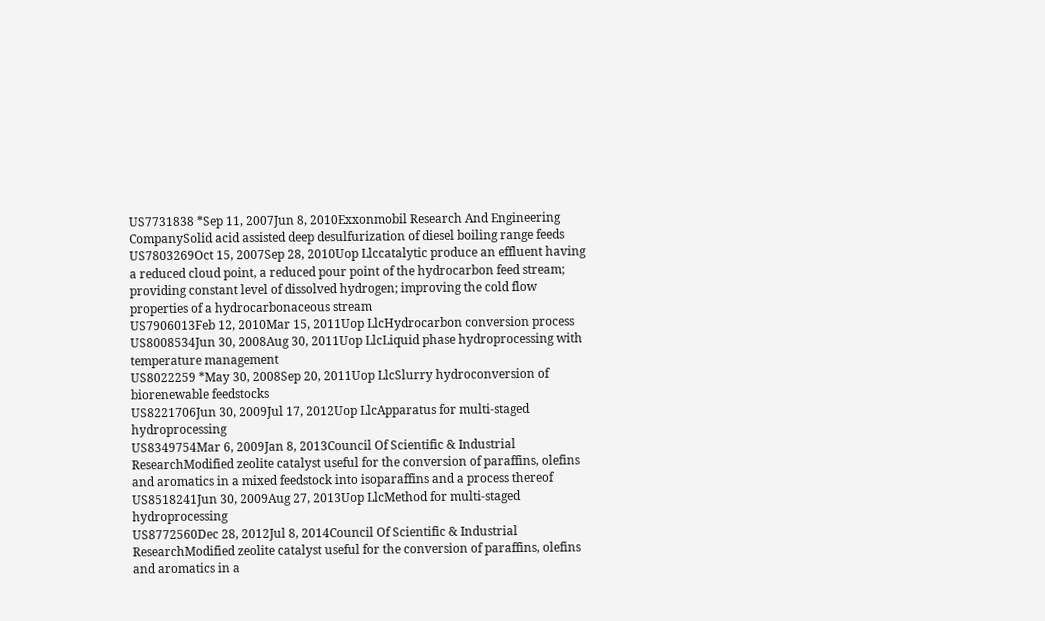US7731838 *Sep 11, 2007Jun 8, 2010Exxonmobil Research And Engineering CompanySolid acid assisted deep desulfurization of diesel boiling range feeds
US7803269Oct 15, 2007Sep 28, 2010Uop Llccatalytic produce an effluent having a reduced cloud point, a reduced pour point of the hydrocarbon feed stream; providing constant level of dissolved hydrogen; improving the cold flow properties of a hydrocarbonaceous stream
US7906013Feb 12, 2010Mar 15, 2011Uop LlcHydrocarbon conversion process
US8008534Jun 30, 2008Aug 30, 2011Uop LlcLiquid phase hydroprocessing with temperature management
US8022259 *May 30, 2008Sep 20, 2011Uop LlcSlurry hydroconversion of biorenewable feedstocks
US8221706Jun 30, 2009Jul 17, 2012Uop LlcApparatus for multi-staged hydroprocessing
US8349754Mar 6, 2009Jan 8, 2013Council Of Scientific & Industrial ResearchModified zeolite catalyst useful for the conversion of paraffins, olefins and aromatics in a mixed feedstock into isoparaffins and a process thereof
US8518241Jun 30, 2009Aug 27, 2013Uop LlcMethod for multi-staged hydroprocessing
US8772560Dec 28, 2012Jul 8, 2014Council Of Scientific & Industrial ResearchModified zeolite catalyst useful for the conversion of paraffins, olefins and aromatics in a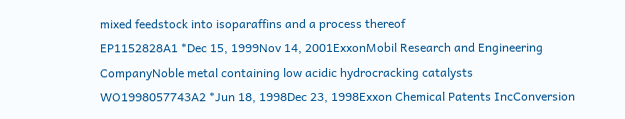mixed feedstock into isoparaffins and a process thereof
EP1152828A1 *Dec 15, 1999Nov 14, 2001ExxonMobil Research and Engineering CompanyNoble metal containing low acidic hydrocracking catalysts
WO1998057743A2 *Jun 18, 1998Dec 23, 1998Exxon Chemical Patents IncConversion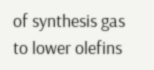of synthesis gas to lower olefins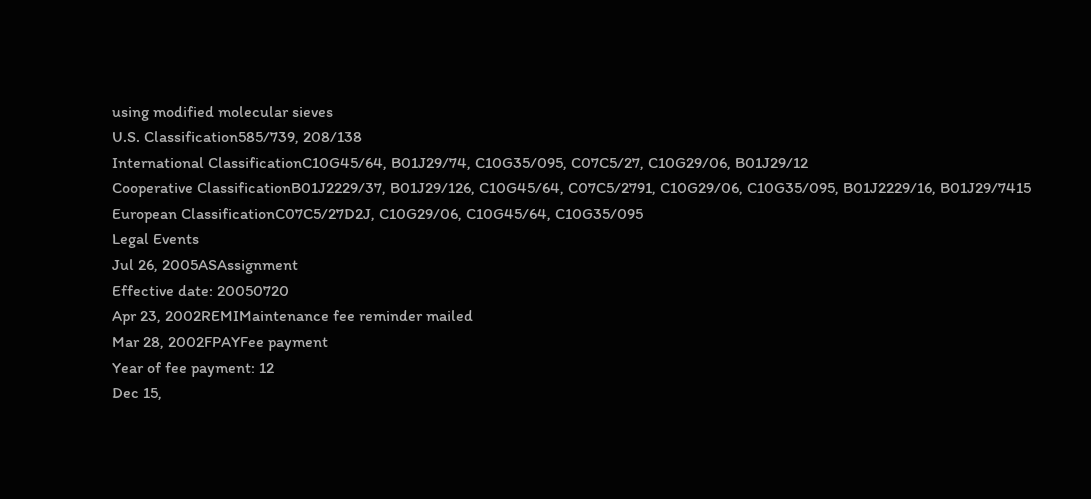using modified molecular sieves
U.S. Classification585/739, 208/138
International ClassificationC10G45/64, B01J29/74, C10G35/095, C07C5/27, C10G29/06, B01J29/12
Cooperative ClassificationB01J2229/37, B01J29/126, C10G45/64, C07C5/2791, C10G29/06, C10G35/095, B01J2229/16, B01J29/7415
European ClassificationC07C5/27D2J, C10G29/06, C10G45/64, C10G35/095
Legal Events
Jul 26, 2005ASAssignment
Effective date: 20050720
Apr 23, 2002REMIMaintenance fee reminder mailed
Mar 28, 2002FPAYFee payment
Year of fee payment: 12
Dec 15,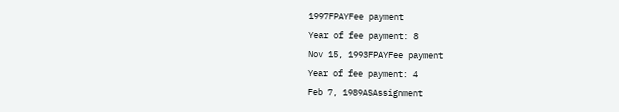1997FPAYFee payment
Year of fee payment: 8
Nov 15, 1993FPAYFee payment
Year of fee payment: 4
Feb 7, 1989ASAssignment